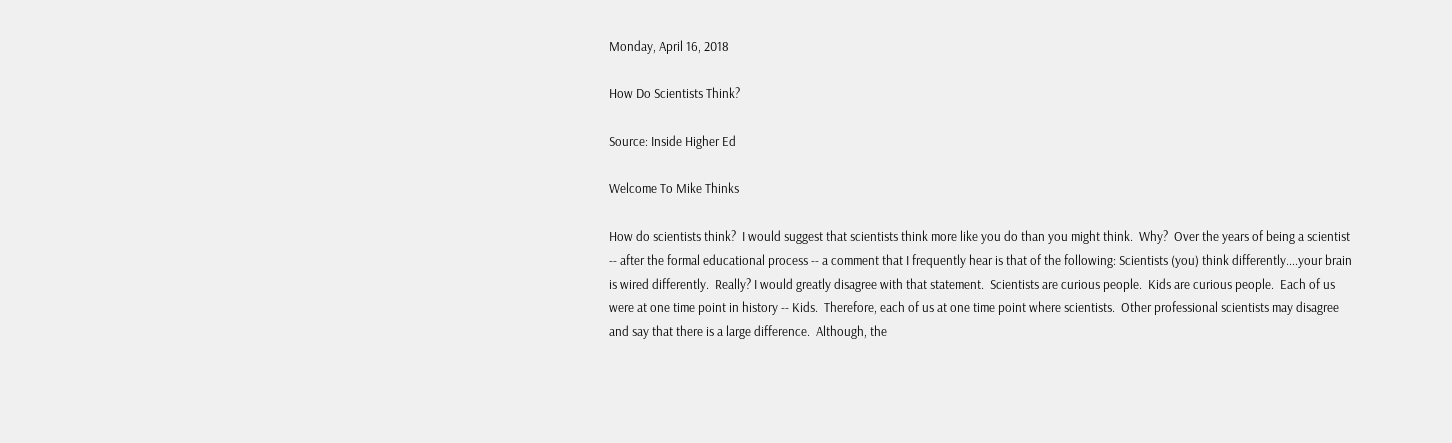Monday, April 16, 2018

How Do Scientists Think?

Source: Inside Higher Ed

Welcome To Mike Thinks

How do scientists think?  I would suggest that scientists think more like you do than you might think.  Why?  Over the years of being a scientist -- after the formal educational process -- a comment that I frequently hear is that of the following: Scientists (you) think differently....your brain is wired differently.  Really? I would greatly disagree with that statement.  Scientists are curious people.  Kids are curious people.  Each of us were at one time point in history -- Kids.  Therefore, each of us at one time point where scientists.  Other professional scientists may disagree and say that there is a large difference.  Although, the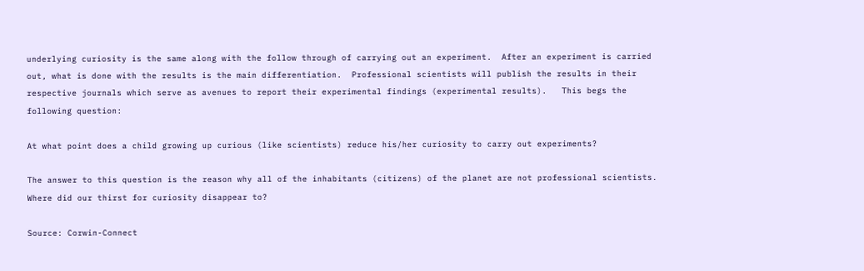underlying curiosity is the same along with the follow through of carrying out an experiment.  After an experiment is carried out, what is done with the results is the main differentiation.  Professional scientists will publish the results in their respective journals which serve as avenues to report their experimental findings (experimental results).   This begs the following question:

At what point does a child growing up curious (like scientists) reduce his/her curiosity to carry out experiments?

The answer to this question is the reason why all of the inhabitants (citizens) of the planet are not professional scientists.  Where did our thirst for curiosity disappear to?

Source: Corwin-Connect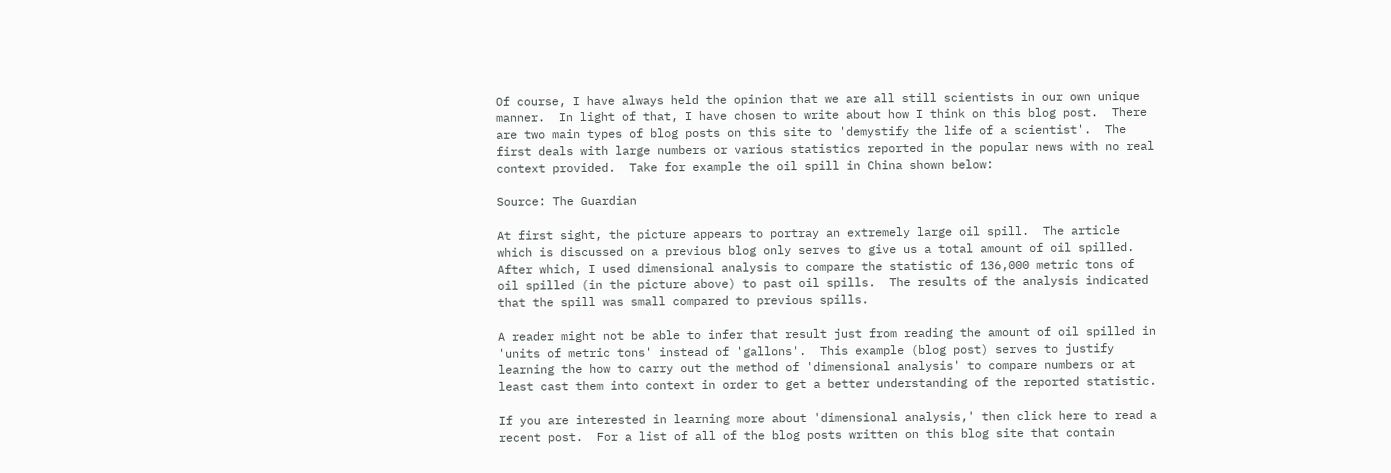Of course, I have always held the opinion that we are all still scientists in our own unique manner.  In light of that, I have chosen to write about how I think on this blog post.  There are two main types of blog posts on this site to 'demystify the life of a scientist'.  The first deals with large numbers or various statistics reported in the popular news with no real context provided.  Take for example the oil spill in China shown below:

Source: The Guardian

At first sight, the picture appears to portray an extremely large oil spill.  The article which is discussed on a previous blog only serves to give us a total amount of oil spilled.  After which, I used dimensional analysis to compare the statistic of 136,000 metric tons of oil spilled (in the picture above) to past oil spills.  The results of the analysis indicated that the spill was small compared to previous spills.

A reader might not be able to infer that result just from reading the amount of oil spilled in 'units of metric tons' instead of 'gallons'.  This example (blog post) serves to justify learning the how to carry out the method of 'dimensional analysis' to compare numbers or at least cast them into context in order to get a better understanding of the reported statistic.

If you are interested in learning more about 'dimensional analysis,' then click here to read a recent post.  For a list of all of the blog posts written on this blog site that contain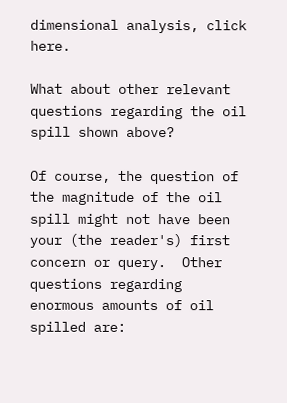dimensional analysis, click here.

What about other relevant questions regarding the oil spill shown above?

Of course, the question of the magnitude of the oil spill might not have been your (the reader's) first concern or query.  Other questions regarding enormous amounts of oil spilled are: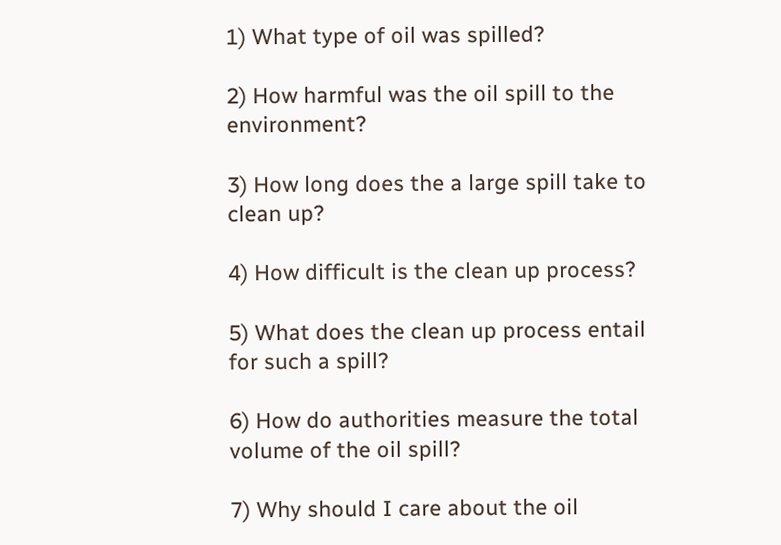1) What type of oil was spilled?

2) How harmful was the oil spill to the environment?

3) How long does the a large spill take to clean up?

4) How difficult is the clean up process?

5) What does the clean up process entail for such a spill?

6) How do authorities measure the total volume of the oil spill?

7) Why should I care about the oil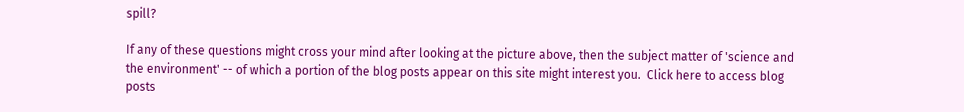spill?

If any of these questions might cross your mind after looking at the picture above, then the subject matter of 'science and the environment' -- of which a portion of the blog posts appear on this site might interest you.  Click here to access blog posts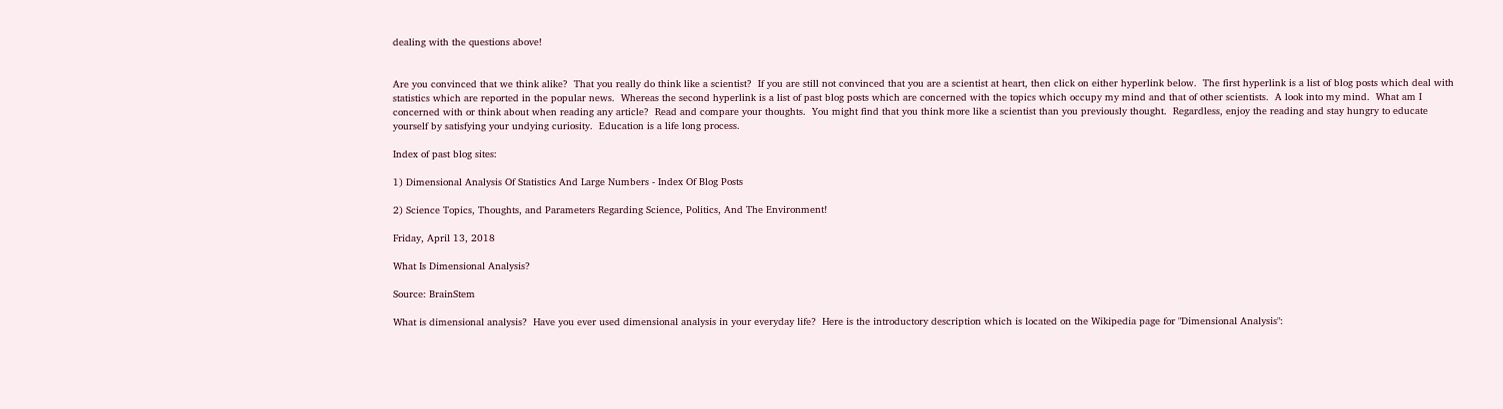dealing with the questions above!


Are you convinced that we think alike?  That you really do think like a scientist?  If you are still not convinced that you are a scientist at heart, then click on either hyperlink below.  The first hyperlink is a list of blog posts which deal with statistics which are reported in the popular news.  Whereas the second hyperlink is a list of past blog posts which are concerned with the topics which occupy my mind and that of other scientists.  A look into my mind.  What am I concerned with or think about when reading any article?  Read and compare your thoughts.  You might find that you think more like a scientist than you previously thought.  Regardless, enjoy the reading and stay hungry to educate yourself by satisfying your undying curiosity.  Education is a life long process.

Index of past blog sites:

1) Dimensional Analysis Of Statistics And Large Numbers - Index Of Blog Posts

2) Science Topics, Thoughts, and Parameters Regarding Science, Politics, And The Environment!

Friday, April 13, 2018

What Is Dimensional Analysis?

Source: BrainStem

What is dimensional analysis?  Have you ever used dimensional analysis in your everyday life?  Here is the introductory description which is located on the Wikipedia page for "Dimensional Analysis":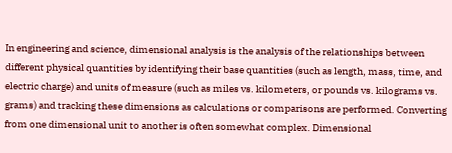In engineering and science, dimensional analysis is the analysis of the relationships between different physical quantities by identifying their base quantities (such as length, mass, time, and electric charge) and units of measure (such as miles vs. kilometers, or pounds vs. kilograms vs. grams) and tracking these dimensions as calculations or comparisons are performed. Converting from one dimensional unit to another is often somewhat complex. Dimensional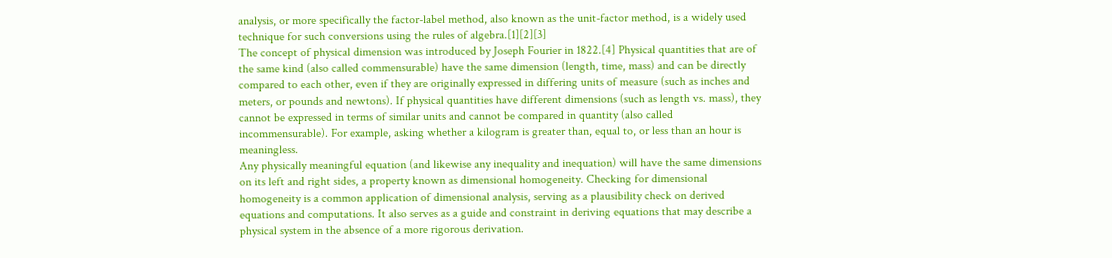analysis, or more specifically the factor-label method, also known as the unit-factor method, is a widely used technique for such conversions using the rules of algebra.[1][2][3]
The concept of physical dimension was introduced by Joseph Fourier in 1822.[4] Physical quantities that are of the same kind (also called commensurable) have the same dimension (length, time, mass) and can be directly compared to each other, even if they are originally expressed in differing units of measure (such as inches and meters, or pounds and newtons). If physical quantities have different dimensions (such as length vs. mass), they cannot be expressed in terms of similar units and cannot be compared in quantity (also called incommensurable). For example, asking whether a kilogram is greater than, equal to, or less than an hour is meaningless.
Any physically meaningful equation (and likewise any inequality and inequation) will have the same dimensions on its left and right sides, a property known as dimensional homogeneity. Checking for dimensional homogeneity is a common application of dimensional analysis, serving as a plausibility check on derived equations and computations. It also serves as a guide and constraint in deriving equations that may describe a physical system in the absence of a more rigorous derivation.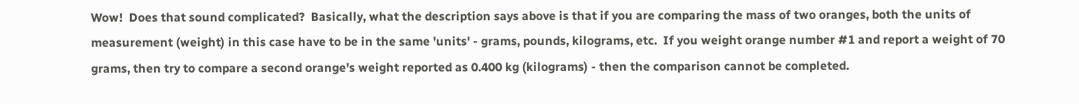Wow!  Does that sound complicated?  Basically, what the description says above is that if you are comparing the mass of two oranges, both the units of measurement (weight) in this case have to be in the same 'units' - grams, pounds, kilograms, etc.  If you weight orange number #1 and report a weight of 70 grams, then try to compare a second orange's weight reported as 0.400 kg (kilograms) - then the comparison cannot be completed.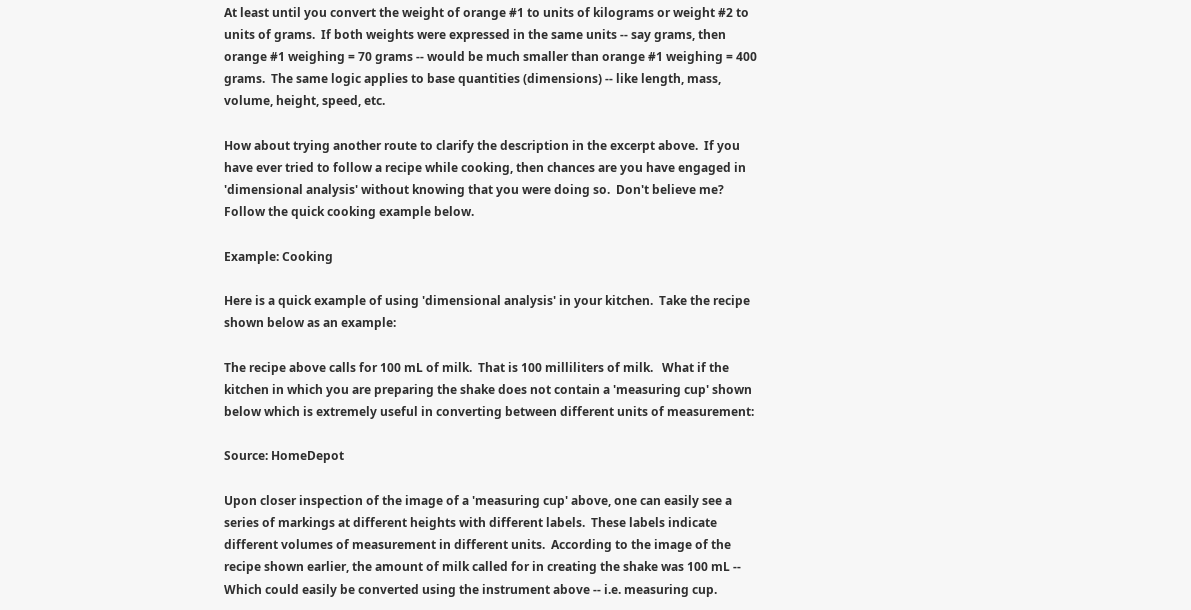At least until you convert the weight of orange #1 to units of kilograms or weight #2 to units of grams.  If both weights were expressed in the same units -- say grams, then orange #1 weighing = 70 grams -- would be much smaller than orange #1 weighing = 400 grams.  The same logic applies to base quantities (dimensions) -- like length, mass, volume, height, speed, etc.

How about trying another route to clarify the description in the excerpt above.  If you have ever tried to follow a recipe while cooking, then chances are you have engaged in 'dimensional analysis' without knowing that you were doing so.  Don't believe me? Follow the quick cooking example below.

Example: Cooking

Here is a quick example of using 'dimensional analysis' in your kitchen.  Take the recipe shown below as an example:

The recipe above calls for 100 mL of milk.  That is 100 milliliters of milk.   What if the kitchen in which you are preparing the shake does not contain a 'measuring cup' shown below which is extremely useful in converting between different units of measurement:

Source: HomeDepot

Upon closer inspection of the image of a 'measuring cup' above, one can easily see a series of markings at different heights with different labels.  These labels indicate different volumes of measurement in different units.  According to the image of the recipe shown earlier, the amount of milk called for in creating the shake was 100 mL -- Which could easily be converted using the instrument above -- i.e. measuring cup.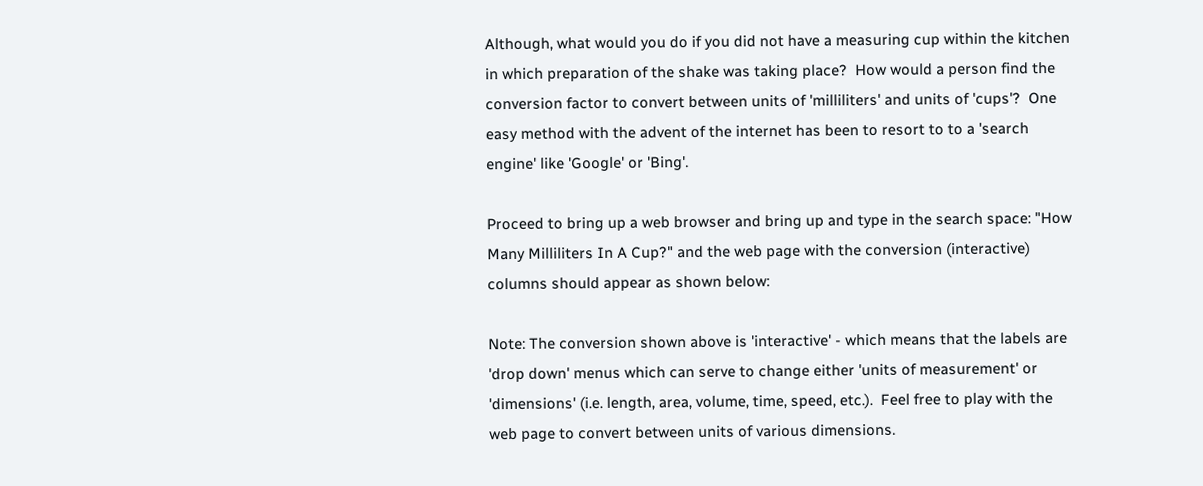Although, what would you do if you did not have a measuring cup within the kitchen in which preparation of the shake was taking place?  How would a person find the conversion factor to convert between units of 'milliliters' and units of 'cups'?  One easy method with the advent of the internet has been to resort to to a 'search engine' like 'Google' or 'Bing'.

Proceed to bring up a web browser and bring up and type in the search space: "How Many Milliliters In A Cup?" and the web page with the conversion (interactive) columns should appear as shown below:

Note: The conversion shown above is 'interactive' - which means that the labels are 'drop down' menus which can serve to change either 'units of measurement' or 'dimensions' (i.e. length, area, volume, time, speed, etc.).  Feel free to play with the web page to convert between units of various dimensions.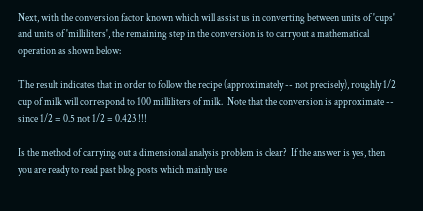Next, with the conversion factor known which will assist us in converting between units of 'cups' and units of 'milliliters', the remaining step in the conversion is to carryout a mathematical operation as shown below:

The result indicates that in order to follow the recipe (approximately -- not precisely), roughly 1/2 cup of milk will correspond to 100 milliliters of milk.  Note that the conversion is approximate -- since 1/2 = 0.5 not 1/2 = 0.423 !!!

Is the method of carrying out a dimensional analysis problem is clear?  If the answer is yes, then you are ready to read past blog posts which mainly use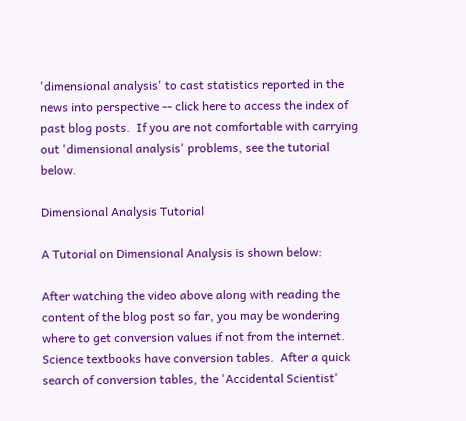'dimensional analysis' to cast statistics reported in the news into perspective -- click here to access the index of past blog posts.  If you are not comfortable with carrying out 'dimensional analysis' problems, see the tutorial below.

Dimensional Analysis Tutorial

A Tutorial on Dimensional Analysis is shown below:

After watching the video above along with reading the content of the blog post so far, you may be wondering where to get conversion values if not from the internet.  Science textbooks have conversion tables.  After a quick search of conversion tables, the 'Accidental Scientist'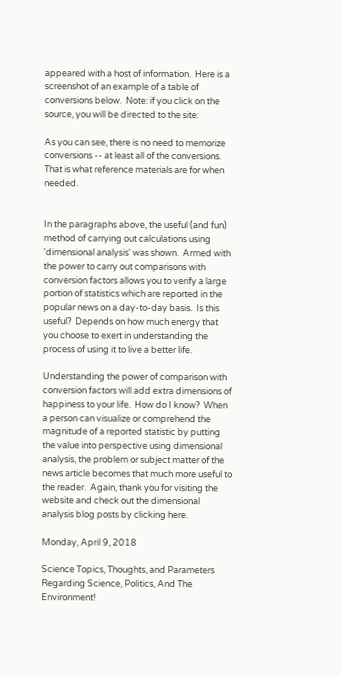appeared with a host of information.  Here is a screenshot of an example of a table of conversions below.  Note: if you click on the source, you will be directed to the site:

As you can see, there is no need to memorize conversions -- at least all of the conversions.  That is what reference materials are for when needed.


In the paragraphs above, the useful (and fun) method of carrying out calculations using 'dimensional analysis' was shown.  Armed with the power to carry out comparisons with conversion factors allows you to verify a large portion of statistics which are reported in the popular news on a day-to-day basis.  Is this useful?  Depends on how much energy that you choose to exert in understanding the process of using it to live a better life.

Understanding the power of comparison with conversion factors will add extra dimensions of happiness to your life.  How do I know?  When a person can visualize or comprehend the magnitude of a reported statistic by putting the value into perspective using dimensional analysis, the problem or subject matter of the news article becomes that much more useful to the reader.  Again, thank you for visiting the website and check out the dimensional analysis blog posts by clicking here.

Monday, April 9, 2018

Science Topics, Thoughts, and Parameters Regarding Science, Politics, And The Environment!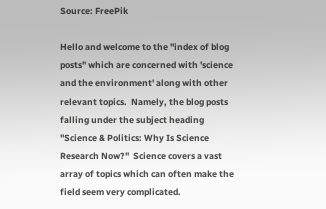Source: FreePik

Hello and welcome to the "index of blog posts" which are concerned with 'science and the environment' along with other relevant topics.  Namely, the blog posts falling under the subject heading "Science & Politics: Why Is Science Research Now?"  Science covers a vast array of topics which can often make the field seem very complicated.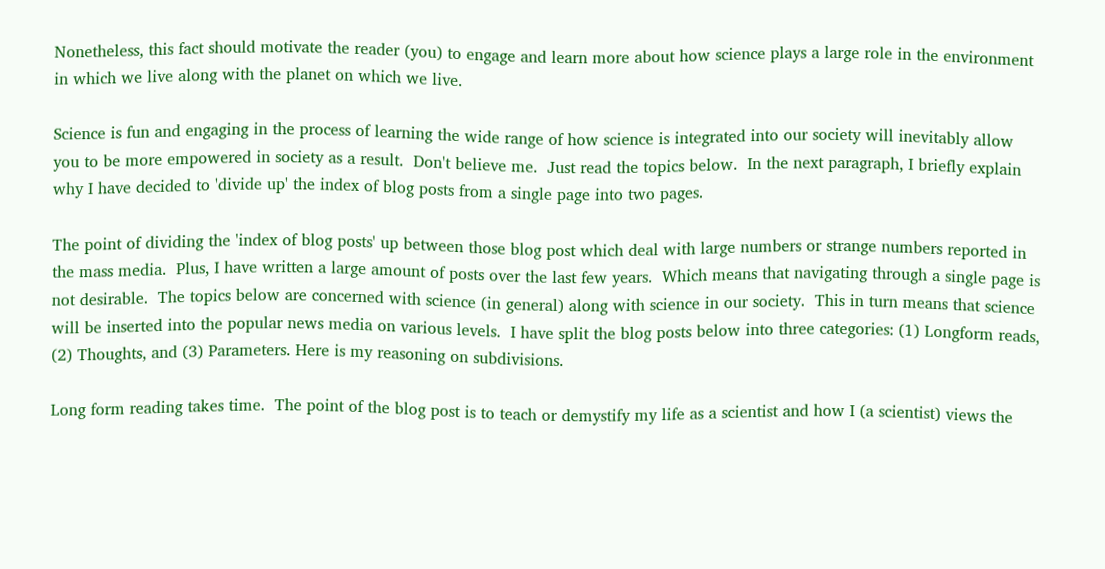Nonetheless, this fact should motivate the reader (you) to engage and learn more about how science plays a large role in the environment in which we live along with the planet on which we live.

Science is fun and engaging in the process of learning the wide range of how science is integrated into our society will inevitably allow you to be more empowered in society as a result.  Don't believe me.  Just read the topics below.  In the next paragraph, I briefly explain why I have decided to 'divide up' the index of blog posts from a single page into two pages.

The point of dividing the 'index of blog posts' up between those blog post which deal with large numbers or strange numbers reported in the mass media.  Plus, I have written a large amount of posts over the last few years.  Which means that navigating through a single page is not desirable.  The topics below are concerned with science (in general) along with science in our society.  This in turn means that science will be inserted into the popular news media on various levels.  I have split the blog posts below into three categories: (1) Longform reads, (2) Thoughts, and (3) Parameters. Here is my reasoning on subdivisions.

Long form reading takes time.  The point of the blog post is to teach or demystify my life as a scientist and how I (a scientist) views the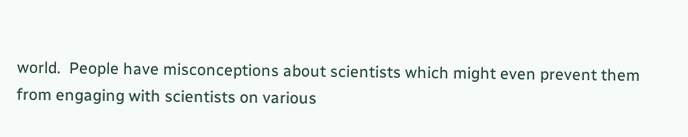world.  People have misconceptions about scientists which might even prevent them from engaging with scientists on various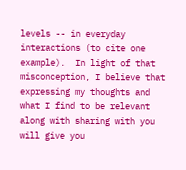levels -- in everyday interactions (to cite one example).  In light of that misconception, I believe that expressing my thoughts and what I find to be relevant along with sharing with you will give you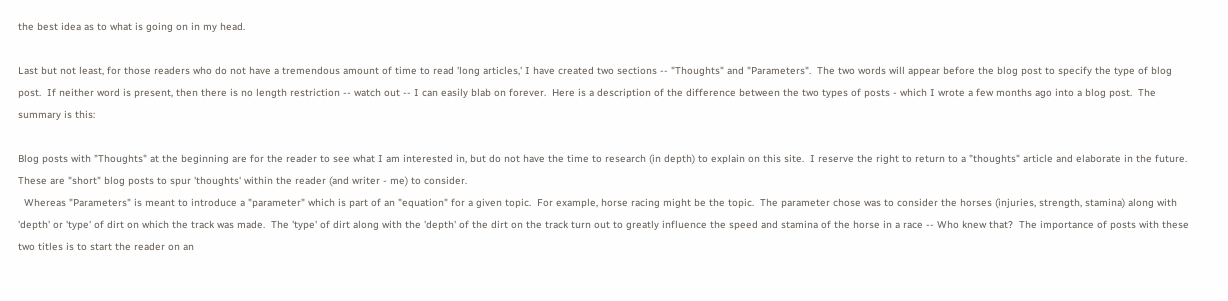the best idea as to what is going on in my head.

Last but not least, for those readers who do not have a tremendous amount of time to read 'long articles,' I have created two sections -- "Thoughts" and "Parameters".  The two words will appear before the blog post to specify the type of blog post.  If neither word is present, then there is no length restriction -- watch out -- I can easily blab on forever.  Here is a description of the difference between the two types of posts - which I wrote a few months ago into a blog post.  The summary is this:

Blog posts with "Thoughts" at the beginning are for the reader to see what I am interested in, but do not have the time to research (in depth) to explain on this site.  I reserve the right to return to a "thoughts" article and elaborate in the future.  These are "short" blog posts to spur 'thoughts' within the reader (and writer - me) to consider.
  Whereas "Parameters" is meant to introduce a "parameter" which is part of an "equation" for a given topic.  For example, horse racing might be the topic.  The parameter chose was to consider the horses (injuries, strength, stamina) along with 'depth' or 'type' of dirt on which the track was made.  The 'type' of dirt along with the 'depth' of the dirt on the track turn out to greatly influence the speed and stamina of the horse in a race -- Who knew that?  The importance of posts with these two titles is to start the reader on an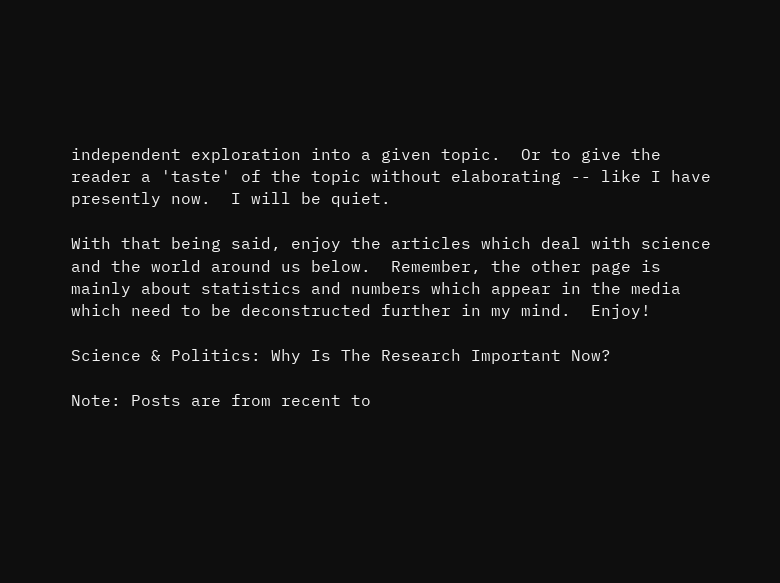independent exploration into a given topic.  Or to give the reader a 'taste' of the topic without elaborating -- like I have presently now.  I will be quiet.

With that being said, enjoy the articles which deal with science and the world around us below.  Remember, the other page is mainly about statistics and numbers which appear in the media which need to be deconstructed further in my mind.  Enjoy!

Science & Politics: Why Is The Research Important Now?

Note: Posts are from recent to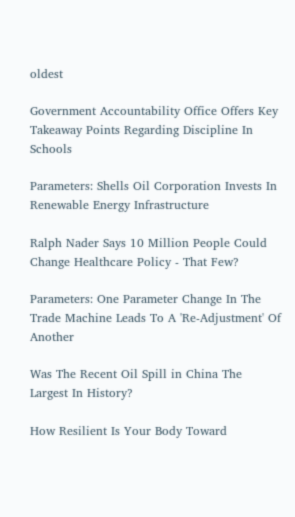oldest

Government Accountability Office Offers Key Takeaway Points Regarding Discipline In Schools

Parameters: Shells Oil Corporation Invests In Renewable Energy Infrastructure

Ralph Nader Says 10 Million People Could Change Healthcare Policy - That Few?

Parameters: One Parameter Change In The Trade Machine Leads To A 'Re-Adjustment' Of Another

Was The Recent Oil Spill in China The Largest In History?

How Resilient Is Your Body Toward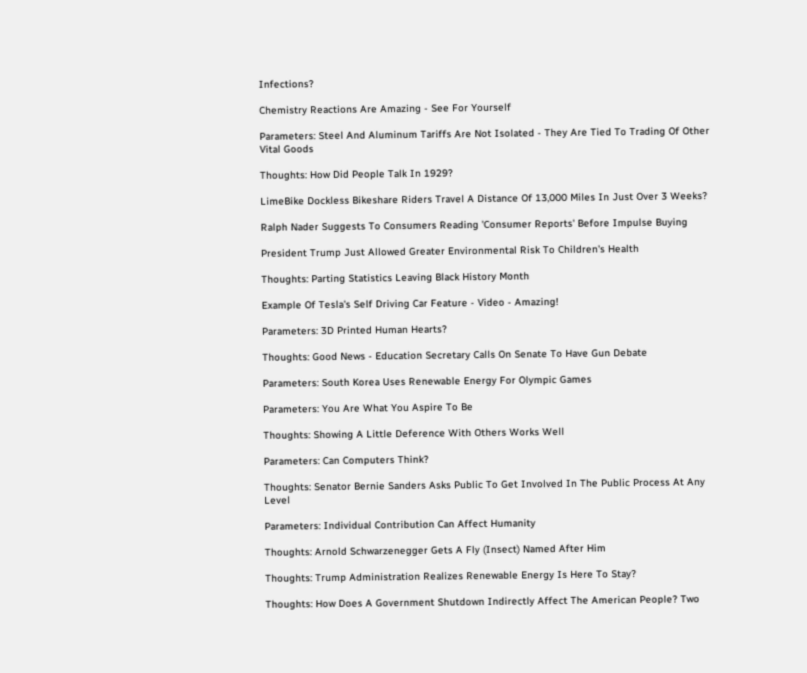Infections?

Chemistry Reactions Are Amazing - See For Yourself

Parameters: Steel And Aluminum Tariffs Are Not Isolated - They Are Tied To Trading Of Other Vital Goods

Thoughts: How Did People Talk In 1929?

LimeBike Dockless Bikeshare Riders Travel A Distance Of 13,000 Miles In Just Over 3 Weeks?

Ralph Nader Suggests To Consumers Reading 'Consumer Reports' Before Impulse Buying

President Trump Just Allowed Greater Environmental Risk To Children's Health

Thoughts: Parting Statistics Leaving Black History Month

Example Of Tesla's Self Driving Car Feature - Video - Amazing!

Parameters: 3D Printed Human Hearts?

Thoughts: Good News - Education Secretary Calls On Senate To Have Gun Debate

Parameters: South Korea Uses Renewable Energy For Olympic Games

Parameters: You Are What You Aspire To Be

Thoughts: Showing A Little Deference With Others Works Well

Parameters: Can Computers Think?

Thoughts: Senator Bernie Sanders Asks Public To Get Involved In The Public Process At Any Level

Parameters: Individual Contribution Can Affect Humanity

Thoughts: Arnold Schwarzenegger Gets A Fly (Insect) Named After Him

Thoughts: Trump Administration Realizes Renewable Energy Is Here To Stay?

Thoughts: How Does A Government Shutdown Indirectly Affect The American People? Two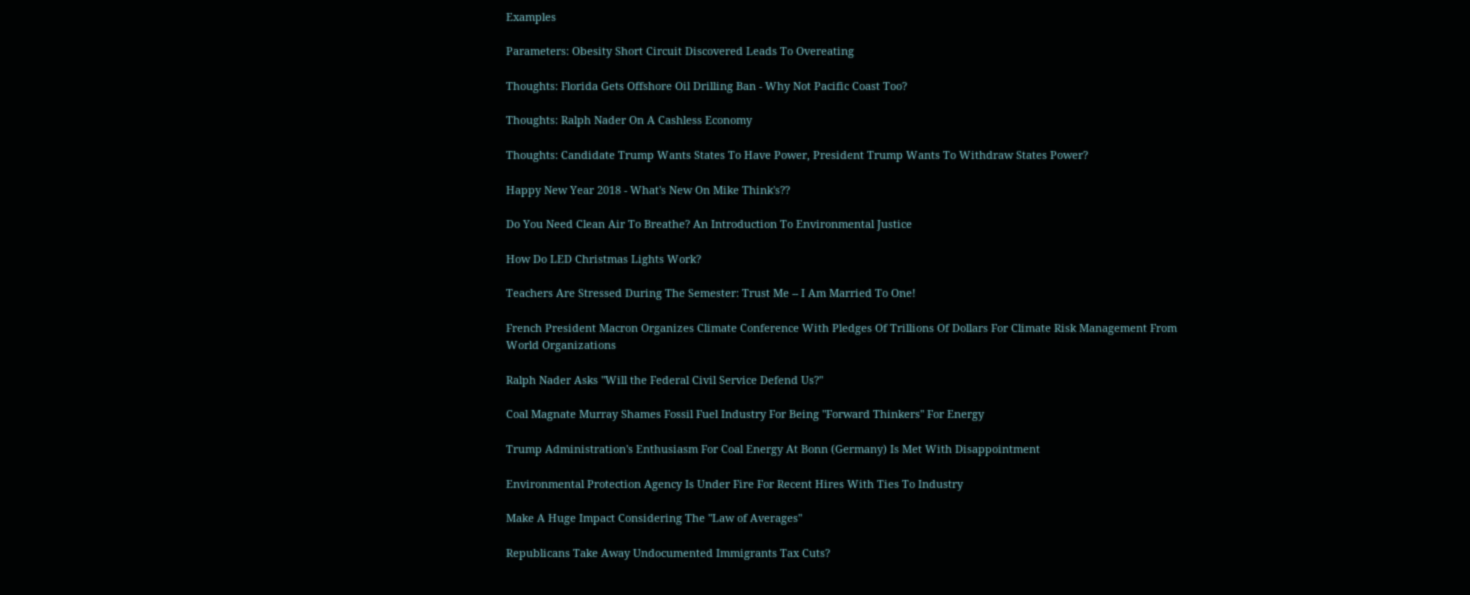Examples

Parameters: Obesity Short Circuit Discovered Leads To Overeating

Thoughts: Florida Gets Offshore Oil Drilling Ban - Why Not Pacific Coast Too?

Thoughts: Ralph Nader On A Cashless Economy

Thoughts: Candidate Trump Wants States To Have Power, President Trump Wants To Withdraw States Power?

Happy New Year 2018 - What's New On Mike Think's??

Do You Need Clean Air To Breathe? An Introduction To Environmental Justice

How Do LED Christmas Lights Work?

Teachers Are Stressed During The Semester: Trust Me -- I Am Married To One!

French President Macron Organizes Climate Conference With Pledges Of Trillions Of Dollars For Climate Risk Management From World Organizations

Ralph Nader Asks "Will the Federal Civil Service Defend Us?"

Coal Magnate Murray Shames Fossil Fuel Industry For Being "Forward Thinkers" For Energy

Trump Administration's Enthusiasm For Coal Energy At Bonn (Germany) Is Met With Disappointment

Environmental Protection Agency Is Under Fire For Recent Hires With Ties To Industry

Make A Huge Impact Considering The "Law of Averages"

Republicans Take Away Undocumented Immigrants Tax Cuts?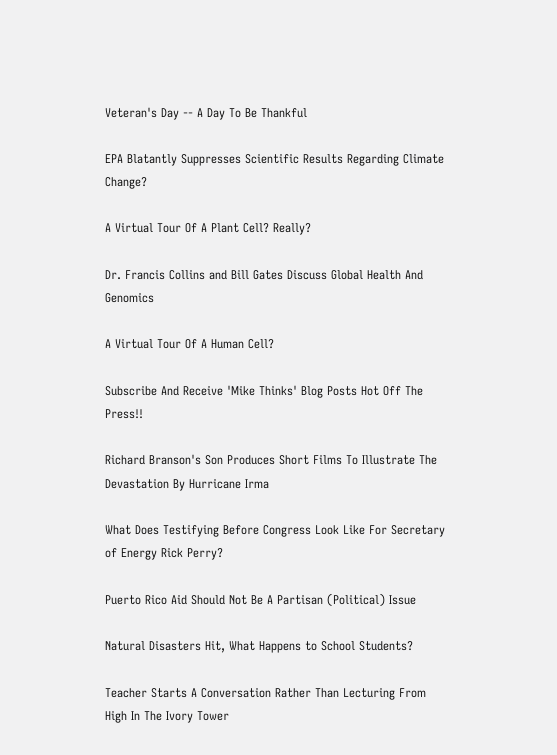Veteran's Day -- A Day To Be Thankful

EPA Blatantly Suppresses Scientific Results Regarding Climate Change?

A Virtual Tour Of A Plant Cell? Really?

Dr. Francis Collins and Bill Gates Discuss Global Health And Genomics

A Virtual Tour Of A Human Cell?

Subscribe And Receive 'Mike Thinks' Blog Posts Hot Off The Press!!

Richard Branson's Son Produces Short Films To Illustrate The Devastation By Hurricane Irma

What Does Testifying Before Congress Look Like For Secretary of Energy Rick Perry?

Puerto Rico Aid Should Not Be A Partisan (Political) Issue

Natural Disasters Hit, What Happens to School Students?

Teacher Starts A Conversation Rather Than Lecturing From High In The Ivory Tower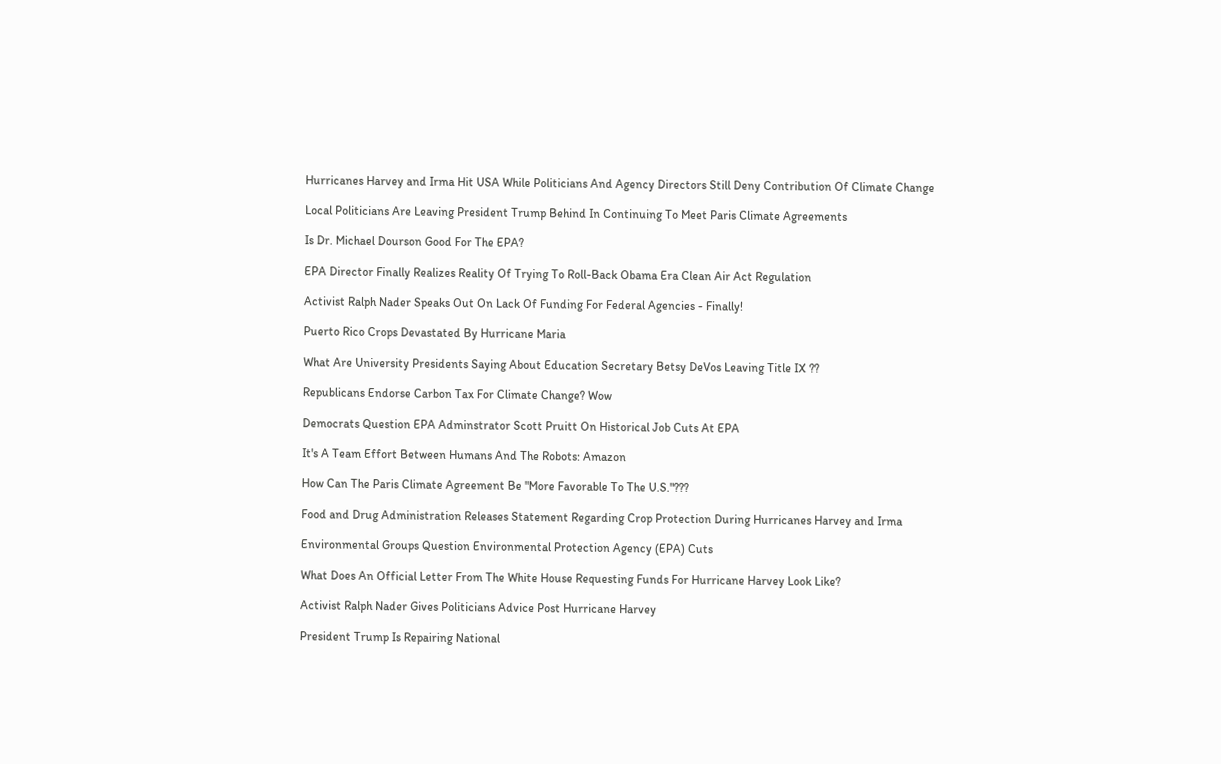Hurricanes Harvey and Irma Hit USA While Politicians And Agency Directors Still Deny Contribution Of Climate Change

Local Politicians Are Leaving President Trump Behind In Continuing To Meet Paris Climate Agreements

Is Dr. Michael Dourson Good For The EPA?

EPA Director Finally Realizes Reality Of Trying To Roll-Back Obama Era Clean Air Act Regulation

Activist Ralph Nader Speaks Out On Lack Of Funding For Federal Agencies - Finally!

Puerto Rico Crops Devastated By Hurricane Maria

What Are University Presidents Saying About Education Secretary Betsy DeVos Leaving Title IX ??

Republicans Endorse Carbon Tax For Climate Change? Wow

Democrats Question EPA Adminstrator Scott Pruitt On Historical Job Cuts At EPA

It's A Team Effort Between Humans And The Robots: Amazon

How Can The Paris Climate Agreement Be "More Favorable To The U.S."???

Food and Drug Administration Releases Statement Regarding Crop Protection During Hurricanes Harvey and Irma

Environmental Groups Question Environmental Protection Agency (EPA) Cuts

What Does An Official Letter From The White House Requesting Funds For Hurricane Harvey Look Like?

Activist Ralph Nader Gives Politicians Advice Post Hurricane Harvey

President Trump Is Repairing National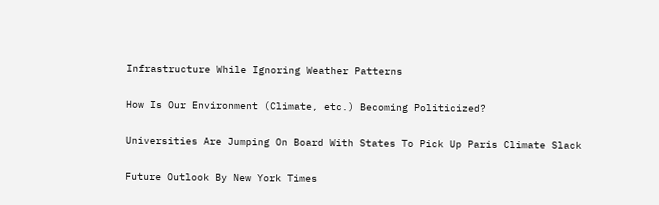Infrastructure While Ignoring Weather Patterns

How Is Our Environment (Climate, etc.) Becoming Politicized?

Universities Are Jumping On Board With States To Pick Up Paris Climate Slack

Future Outlook By New York Times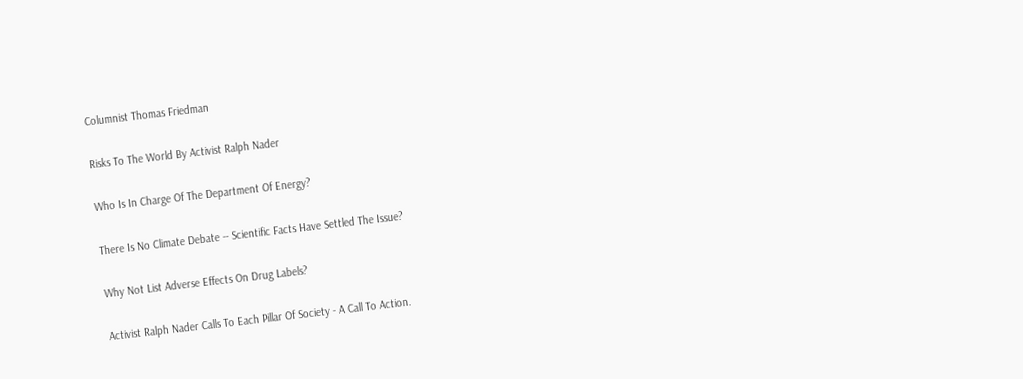Columnist Thomas Friedman

Risks To The World By Activist Ralph Nader

Who Is In Charge Of The Department Of Energy?

There Is No Climate Debate -- Scientific Facts Have Settled The Issue?

Why Not List Adverse Effects On Drug Labels?

Activist Ralph Nader Calls To Each Pillar Of Society - A Call To Action.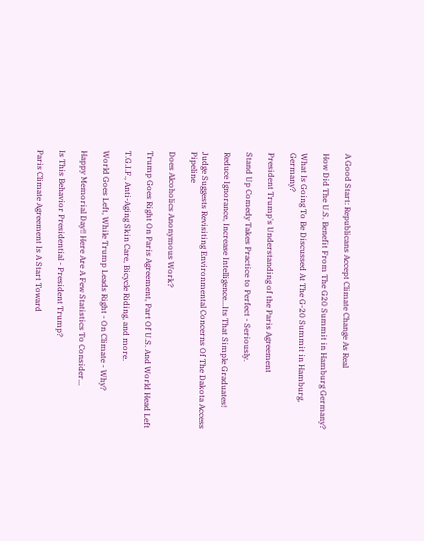A Good Start: Republicans Accept Climate Change As Real

How Did The U.S. Benefit From The G20 Summit in Hamburg Germany?

What Is Going To Be Discussed At The G-20 Summit in Hamburg, Germany?

President Trump's Understanding of the Paris Agreement

Stand Up Comedy Takes Practice to Perfect - Seriously.

Reduce Ignorance, Increase Intelligence...Its That Simple Graduates!

Judge Suggests Revisiting Environmental Concerns Of The Dakota Access Pipeline

Does Alcoholics Anonymous Work?

Trump Goes Right On Paris Agreement, Part Of U.S. And World Head Left

T.G.I.F., Anti-Aging Skin Care, Bicycle Riding, and more.

World Goes Left, While Trump Leads Right - On Climate - Why?

Happy Memorial Day!! Here Are A Few Statistics To Consider...

Is This Behavior Presidential - President Trump?

Paris Climate Agreement Is A Start Toward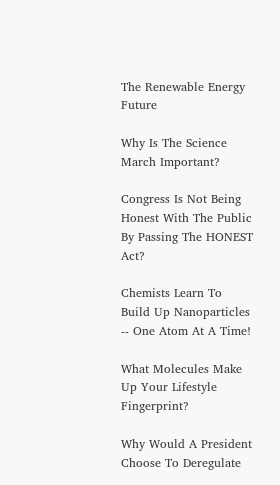The Renewable Energy Future

Why Is The Science March Important?

Congress Is Not Being Honest With The Public By Passing The HONEST Act?

Chemists Learn To Build Up Nanoparticles -- One Atom At A Time!

What Molecules Make Up Your Lifestyle Fingerprint?

Why Would A President Choose To Deregulate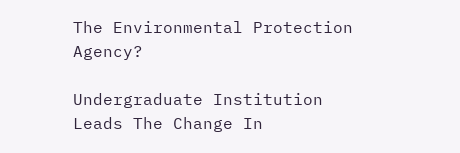The Environmental Protection Agency?

Undergraduate Institution Leads The Change In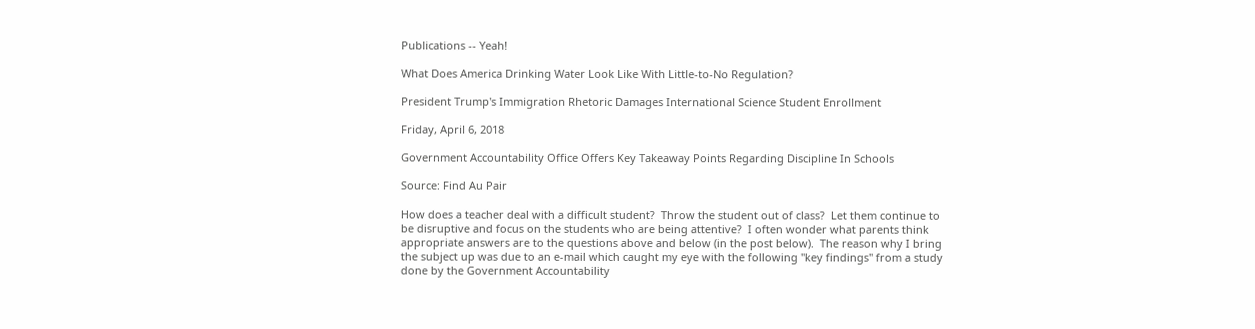Publications -- Yeah!

What Does America Drinking Water Look Like With Little-to-No Regulation?

President Trump's Immigration Rhetoric Damages International Science Student Enrollment

Friday, April 6, 2018

Government Accountability Office Offers Key Takeaway Points Regarding Discipline In Schools

Source: Find Au Pair

How does a teacher deal with a difficult student?  Throw the student out of class?  Let them continue to be disruptive and focus on the students who are being attentive?  I often wonder what parents think appropriate answers are to the questions above and below (in the post below).  The reason why I bring the subject up was due to an e-mail which caught my eye with the following "key findings" from a study done by the Government Accountability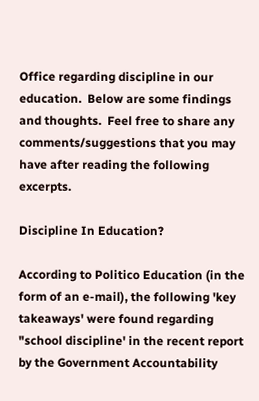Office regarding discipline in our education.  Below are some findings and thoughts.  Feel free to share any comments/suggestions that you may have after reading the following excerpts.

Discipline In Education?

According to Politico Education (in the form of an e-mail), the following 'key takeaways' were found regarding "school discipline' in the recent report by the Government Accountability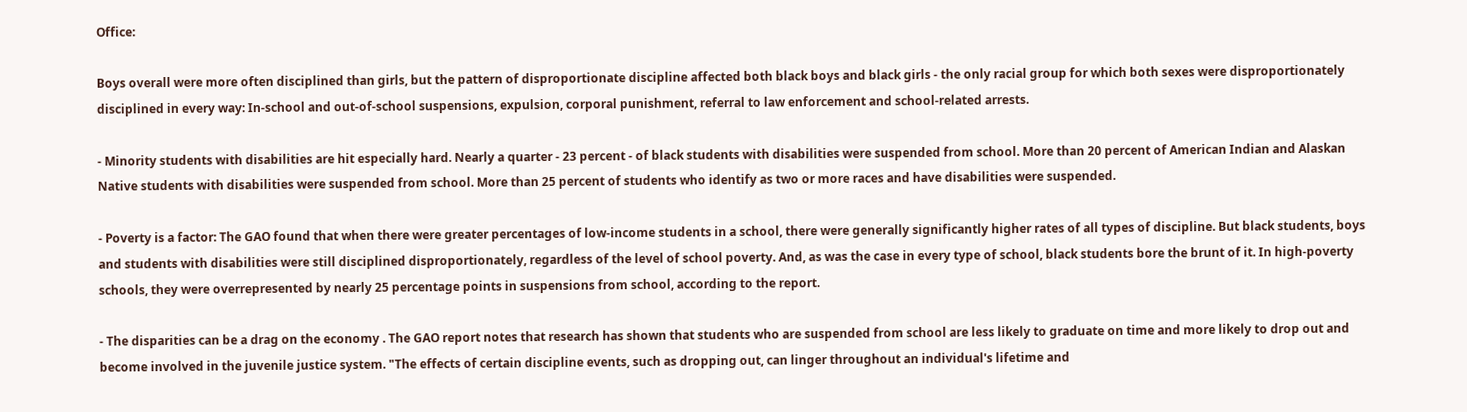Office:

Boys overall were more often disciplined than girls, but the pattern of disproportionate discipline affected both black boys and black girls - the only racial group for which both sexes were disproportionately disciplined in every way: In-school and out-of-school suspensions, expulsion, corporal punishment, referral to law enforcement and school-related arrests.

- Minority students with disabilities are hit especially hard. Nearly a quarter - 23 percent - of black students with disabilities were suspended from school. More than 20 percent of American Indian and Alaskan Native students with disabilities were suspended from school. More than 25 percent of students who identify as two or more races and have disabilities were suspended.

- Poverty is a factor: The GAO found that when there were greater percentages of low-income students in a school, there were generally significantly higher rates of all types of discipline. But black students, boys and students with disabilities were still disciplined disproportionately, regardless of the level of school poverty. And, as was the case in every type of school, black students bore the brunt of it. In high-poverty schools, they were overrepresented by nearly 25 percentage points in suspensions from school, according to the report.

- The disparities can be a drag on the economy . The GAO report notes that research has shown that students who are suspended from school are less likely to graduate on time and more likely to drop out and become involved in the juvenile justice system. "The effects of certain discipline events, such as dropping out, can linger throughout an individual's lifetime and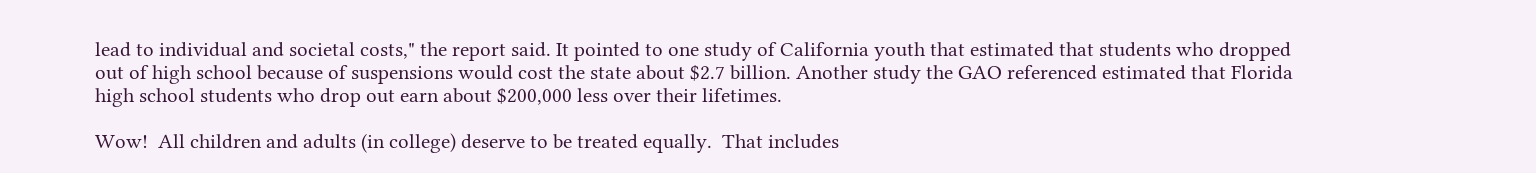lead to individual and societal costs," the report said. It pointed to one study of California youth that estimated that students who dropped out of high school because of suspensions would cost the state about $2.7 billion. Another study the GAO referenced estimated that Florida high school students who drop out earn about $200,000 less over their lifetimes.

Wow!  All children and adults (in college) deserve to be treated equally.  That includes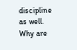discipline as well.  Why are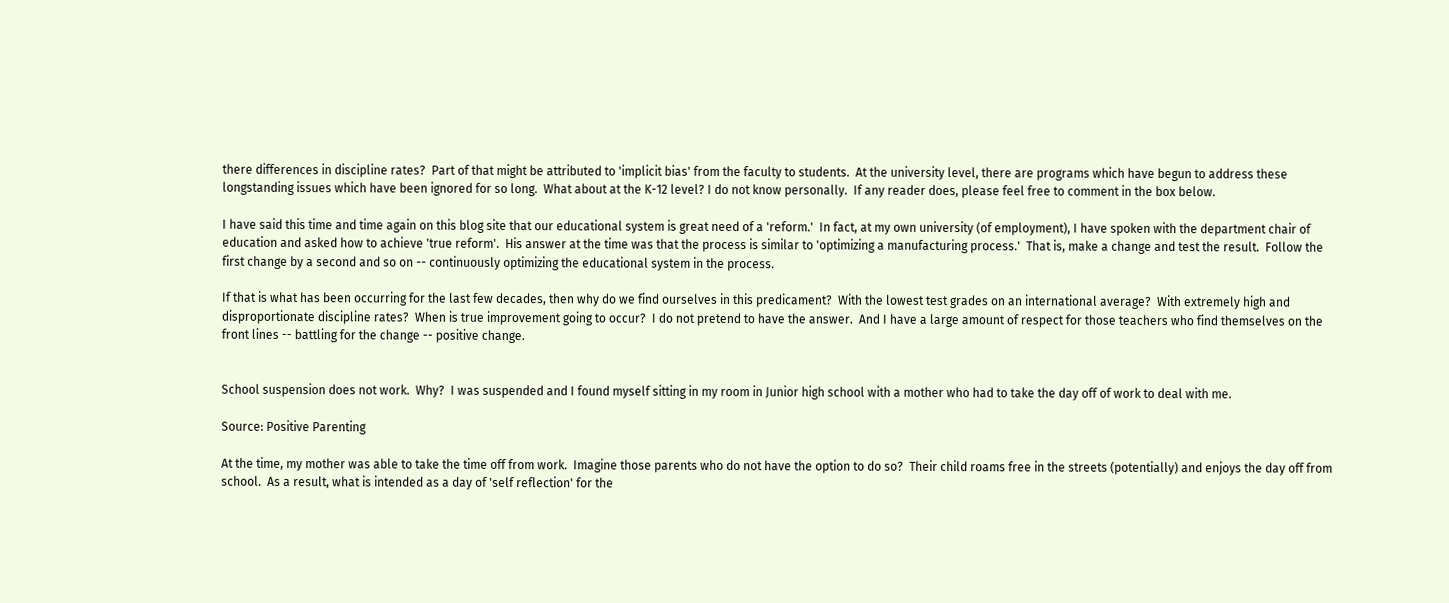there differences in discipline rates?  Part of that might be attributed to 'implicit bias' from the faculty to students.  At the university level, there are programs which have begun to address these longstanding issues which have been ignored for so long.  What about at the K-12 level? I do not know personally.  If any reader does, please feel free to comment in the box below.

I have said this time and time again on this blog site that our educational system is great need of a 'reform.'  In fact, at my own university (of employment), I have spoken with the department chair of education and asked how to achieve 'true reform'.  His answer at the time was that the process is similar to 'optimizing a manufacturing process.'  That is, make a change and test the result.  Follow the first change by a second and so on -- continuously optimizing the educational system in the process.

If that is what has been occurring for the last few decades, then why do we find ourselves in this predicament?  With the lowest test grades on an international average?  With extremely high and disproportionate discipline rates?  When is true improvement going to occur?  I do not pretend to have the answer.  And I have a large amount of respect for those teachers who find themselves on the front lines -- battling for the change -- positive change.


School suspension does not work.  Why?  I was suspended and I found myself sitting in my room in Junior high school with a mother who had to take the day off of work to deal with me.

Source: Positive Parenting

At the time, my mother was able to take the time off from work.  Imagine those parents who do not have the option to do so?  Their child roams free in the streets (potentially) and enjoys the day off from school.  As a result, what is intended as a day of 'self reflection' for the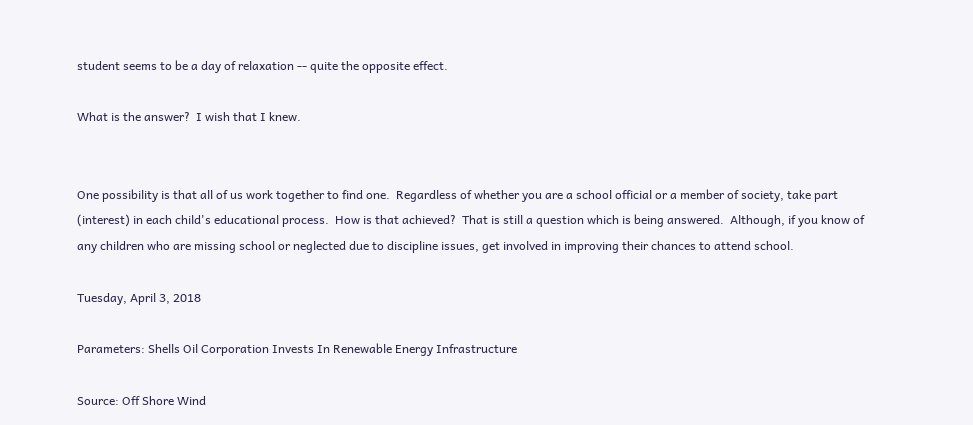student seems to be a day of relaxation -- quite the opposite effect.

What is the answer?  I wish that I knew.


One possibility is that all of us work together to find one.  Regardless of whether you are a school official or a member of society, take part (interest) in each child's educational process.  How is that achieved?  That is still a question which is being answered.  Although, if you know of any children who are missing school or neglected due to discipline issues, get involved in improving their chances to attend school.

Tuesday, April 3, 2018

Parameters: Shells Oil Corporation Invests In Renewable Energy Infrastructure

Source: Off Shore Wind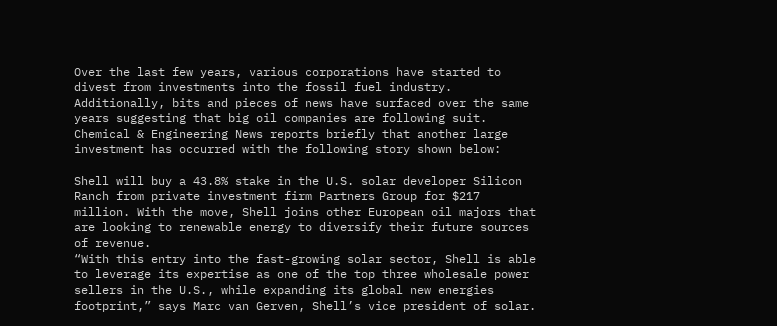Over the last few years, various corporations have started to divest from investments into the fossil fuel industry.  Additionally, bits and pieces of news have surfaced over the same years suggesting that big oil companies are following suit.  Chemical & Engineering News reports briefly that another large investment has occurred with the following story shown below:

Shell will buy a 43.8% stake in the U.S. solar developer Silicon Ranch from private investment firm Partners Group for $217 million. With the move, Shell joins other European oil majors that are looking to renewable energy to diversify their future sources of revenue.
“With this entry into the fast-growing solar sector, Shell is able to leverage its expertise as one of the top three wholesale power sellers in the U.S., while expanding its global new energies footprint,” says Marc van Gerven, Shell’s vice president of solar.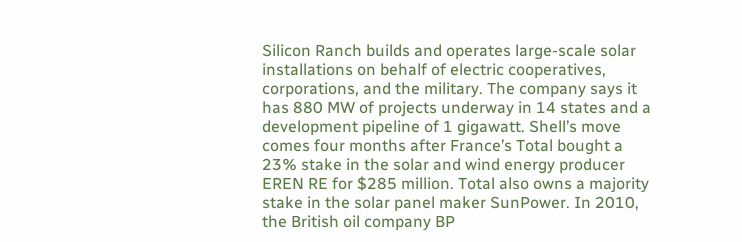Silicon Ranch builds and operates large-scale solar installations on behalf of electric cooperatives, corporations, and the military. The company says it has 880 MW of projects underway in 14 states and a development pipeline of 1 gigawatt. Shell’s move comes four months after France’s Total bought a 23% stake in the solar and wind energy producer EREN RE for $285 million. Total also owns a majority stake in the solar panel maker SunPower. In 2010, the British oil company BP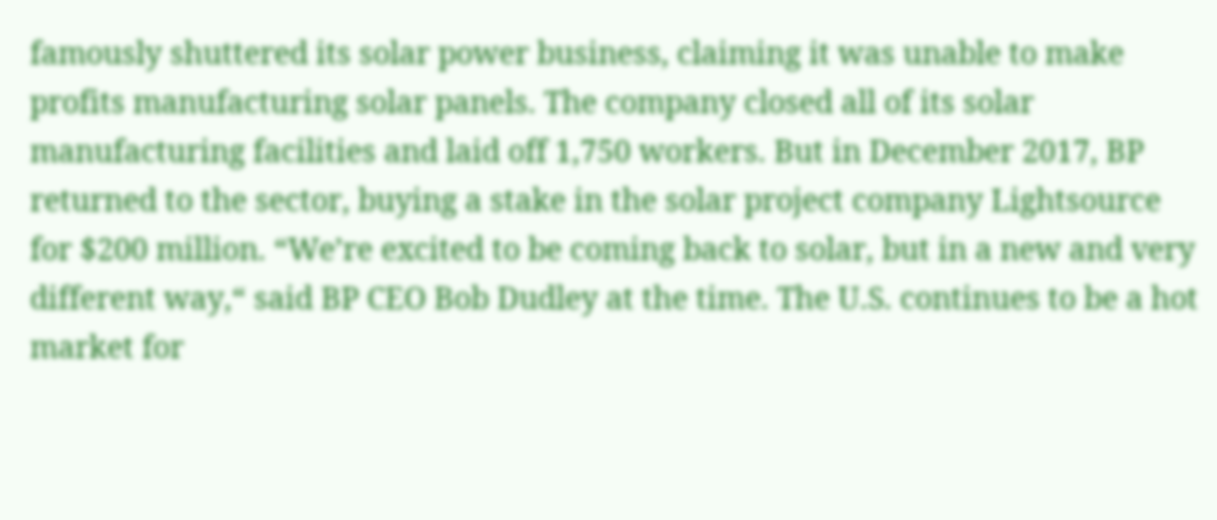famously shuttered its solar power business, claiming it was unable to make profits manufacturing solar panels. The company closed all of its solar manufacturing facilities and laid off 1,750 workers. But in December 2017, BP returned to the sector, buying a stake in the solar project company Lightsource for $200 million. “We’re excited to be coming back to solar, but in a new and very different way,“ said BP CEO Bob Dudley at the time. The U.S. continues to be a hot market for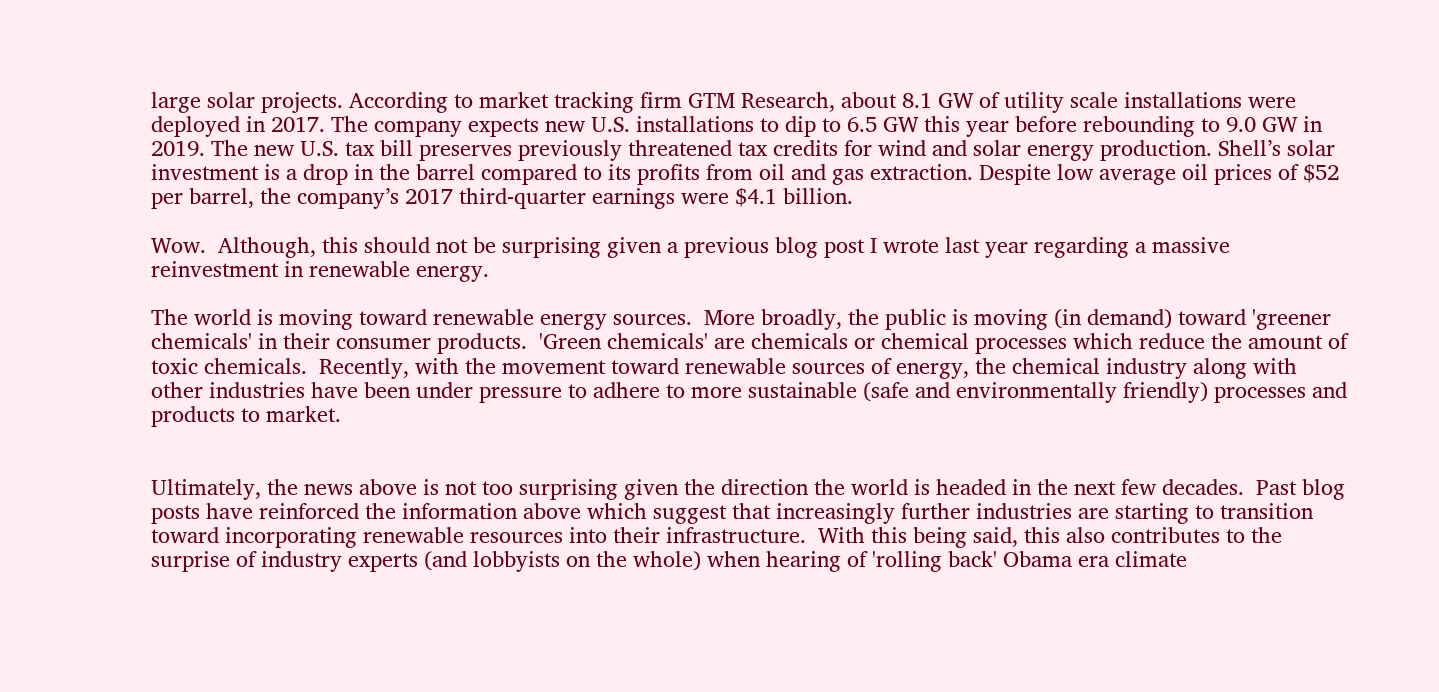large solar projects. According to market tracking firm GTM Research, about 8.1 GW of utility scale installations were deployed in 2017. The company expects new U.S. installations to dip to 6.5 GW this year before rebounding to 9.0 GW in 2019. The new U.S. tax bill preserves previously threatened tax credits for wind and solar energy production. Shell’s solar investment is a drop in the barrel compared to its profits from oil and gas extraction. Despite low average oil prices of $52 per barrel, the company’s 2017 third-quarter earnings were $4.1 billion.

Wow.  Although, this should not be surprising given a previous blog post I wrote last year regarding a massive reinvestment in renewable energy.

The world is moving toward renewable energy sources.  More broadly, the public is moving (in demand) toward 'greener chemicals' in their consumer products.  'Green chemicals' are chemicals or chemical processes which reduce the amount of toxic chemicals.  Recently, with the movement toward renewable sources of energy, the chemical industry along with other industries have been under pressure to adhere to more sustainable (safe and environmentally friendly) processes and products to market.


Ultimately, the news above is not too surprising given the direction the world is headed in the next few decades.  Past blog posts have reinforced the information above which suggest that increasingly further industries are starting to transition toward incorporating renewable resources into their infrastructure.  With this being said, this also contributes to the surprise of industry experts (and lobbyists on the whole) when hearing of 'rolling back' Obama era climate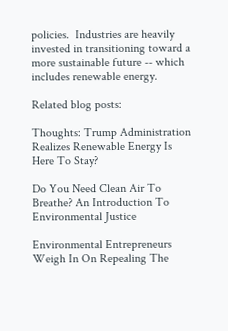policies.  Industries are heavily invested in transitioning toward a more sustainable future -- which includes renewable energy.

Related blog posts:

Thoughts: Trump Administration Realizes Renewable Energy Is Here To Stay?

Do You Need Clean Air To Breathe? An Introduction To Environmental Justice

Environmental Entrepreneurs Weigh In On Repealing The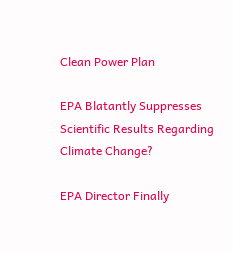Clean Power Plan

EPA Blatantly Suppresses Scientific Results Regarding Climate Change?

EPA Director Finally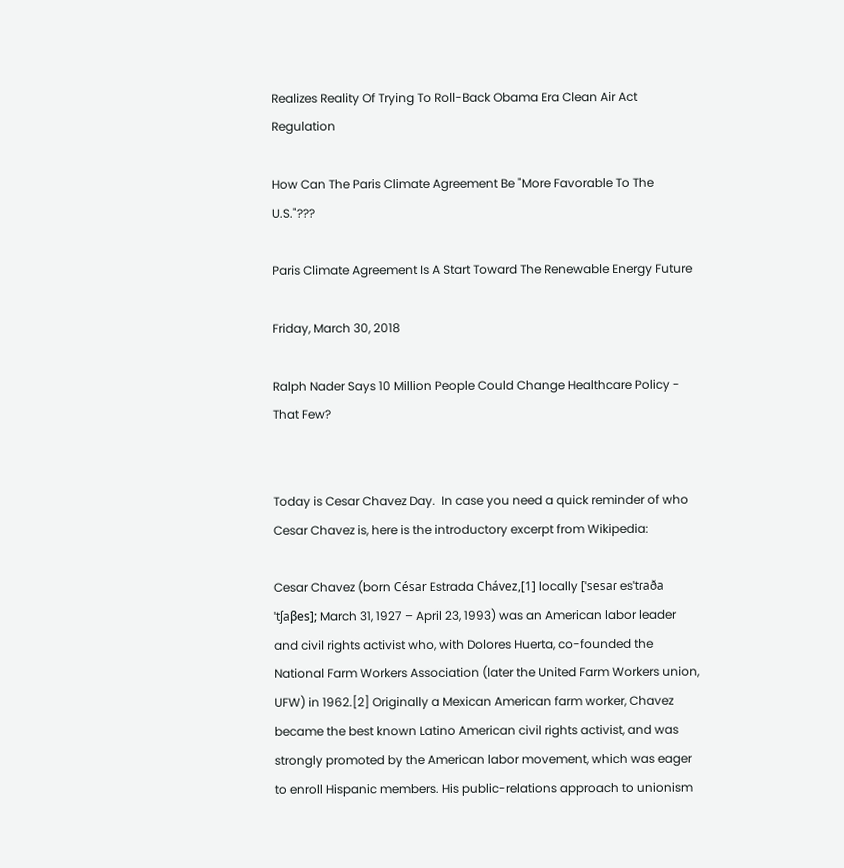Realizes Reality Of Trying To Roll-Back Obama Era Clean Air Act Regulation

How Can The Paris Climate Agreement Be "More Favorable To The U.S."???

Paris Climate Agreement Is A Start Toward The Renewable Energy Future

Friday, March 30, 2018

Ralph Nader Says 10 Million People Could Change Healthcare Policy - That Few?


Today is Cesar Chavez Day.  In case you need a quick reminder of who Cesar Chavez is, here is the introductory excerpt from Wikipedia:

Cesar Chavez (born César Estrada Chávez,[1] locally [ˈsesaɾ esˈtɾaða ˈtʃaβes]; March 31, 1927 – April 23, 1993) was an American labor leader and civil rights activist who, with Dolores Huerta, co-founded the National Farm Workers Association (later the United Farm Workers union, UFW) in 1962.[2] Originally a Mexican American farm worker, Chavez became the best known Latino American civil rights activist, and was strongly promoted by the American labor movement, which was eager to enroll Hispanic members. His public-relations approach to unionism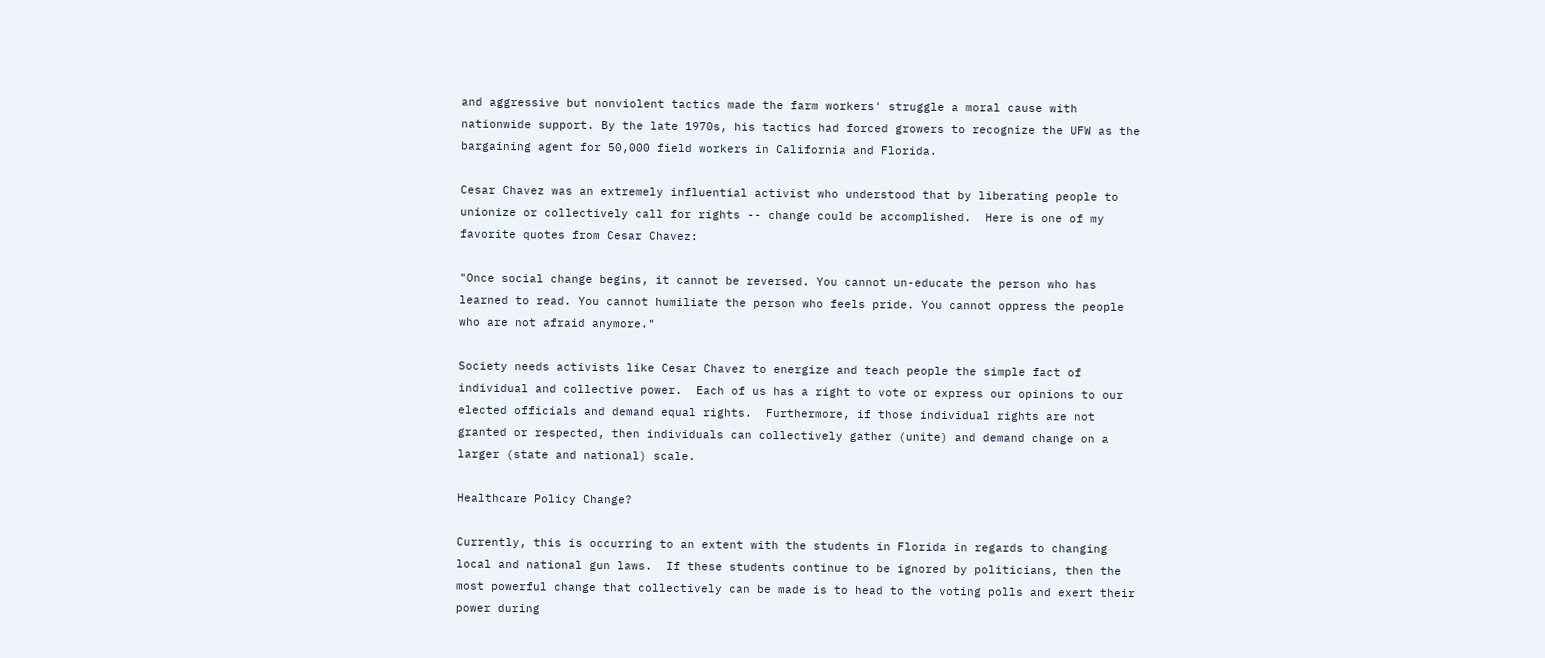and aggressive but nonviolent tactics made the farm workers' struggle a moral cause with nationwide support. By the late 1970s, his tactics had forced growers to recognize the UFW as the bargaining agent for 50,000 field workers in California and Florida.

Cesar Chavez was an extremely influential activist who understood that by liberating people to unionize or collectively call for rights -- change could be accomplished.  Here is one of my favorite quotes from Cesar Chavez:

"Once social change begins, it cannot be reversed. You cannot un-educate the person who has learned to read. You cannot humiliate the person who feels pride. You cannot oppress the people who are not afraid anymore."

Society needs activists like Cesar Chavez to energize and teach people the simple fact of individual and collective power.  Each of us has a right to vote or express our opinions to our elected officials and demand equal rights.  Furthermore, if those individual rights are not granted or respected, then individuals can collectively gather (unite) and demand change on a larger (state and national) scale.

Healthcare Policy Change?

Currently, this is occurring to an extent with the students in Florida in regards to changing local and national gun laws.  If these students continue to be ignored by politicians, then the most powerful change that collectively can be made is to head to the voting polls and exert their power during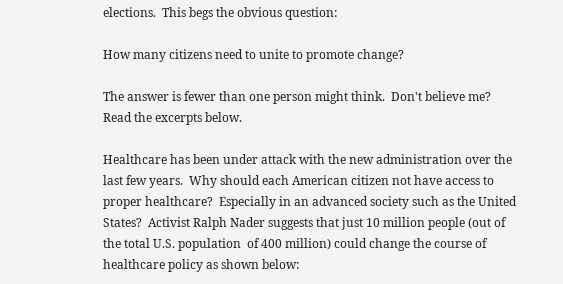elections.  This begs the obvious question:

How many citizens need to unite to promote change?

The answer is fewer than one person might think.  Don't believe me?  Read the excerpts below.

Healthcare has been under attack with the new administration over the last few years.  Why should each American citizen not have access to proper healthcare?  Especially in an advanced society such as the United States?  Activist Ralph Nader suggests that just 10 million people (out of the total U.S. population  of 400 million) could change the course of healthcare policy as shown below: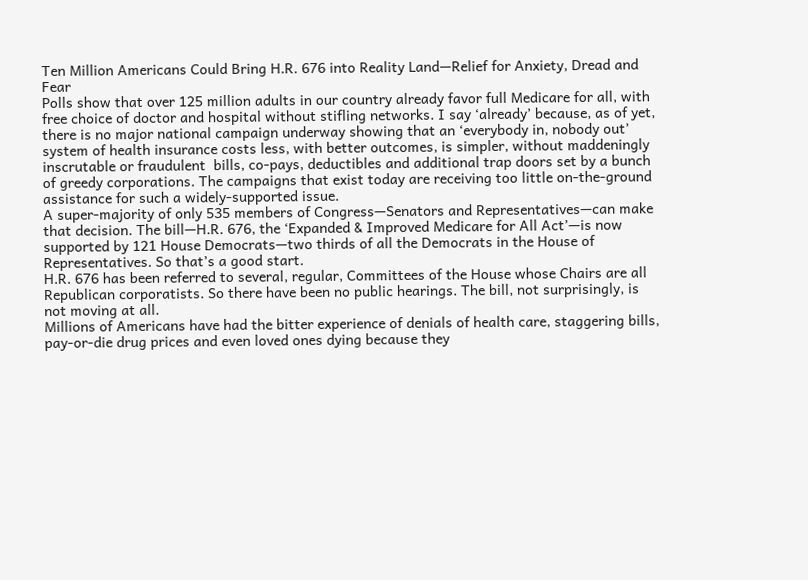Ten Million Americans Could Bring H.R. 676 into Reality Land—Relief for Anxiety, Dread and Fear
Polls show that over 125 million adults in our country already favor full Medicare for all, with free choice of doctor and hospital without stifling networks. I say ‘already’ because, as of yet, there is no major national campaign underway showing that an ‘everybody in, nobody out’ system of health insurance costs less, with better outcomes, is simpler, without maddeningly inscrutable or fraudulent  bills, co-pays, deductibles and additional trap doors set by a bunch of greedy corporations. The campaigns that exist today are receiving too little on-the-ground assistance for such a widely-supported issue.
A super-majority of only 535 members of Congress—Senators and Representatives—can make that decision. The bill—H.R. 676, the ‘Expanded & Improved Medicare for All Act’—is now supported by 121 House Democrats—two thirds of all the Democrats in the House of Representatives. So that’s a good start.
H.R. 676 has been referred to several, regular, Committees of the House whose Chairs are all Republican corporatists. So there have been no public hearings. The bill, not surprisingly, is not moving at all.
Millions of Americans have had the bitter experience of denials of health care, staggering bills, pay-or-die drug prices and even loved ones dying because they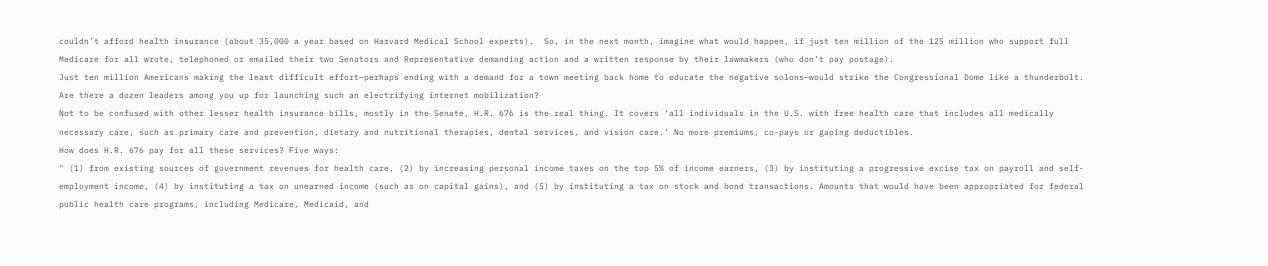couldn’t afford health insurance (about 35,000 a year based on Harvard Medical School experts).  So, in the next month, imagine what would happen, if just ten million of the 125 million who support full Medicare for all wrote, telephoned or emailed their two Senators and Representative demanding action and a written response by their lawmakers (who don’t pay postage).
Just ten million Americans making the least difficult effort—perhaps ending with a demand for a town meeting back home to educate the negative solons—would strike the Congressional Dome like a thunderbolt. Are there a dozen leaders among you up for launching such an electrifying internet mobilization?
Not to be confused with other lesser health insurance bills, mostly in the Senate, H.R. 676 is the real thing. It covers ‘all individuals in the U.S. with free health care that includes all medically necessary care, such as primary care and prevention, dietary and nutritional therapies, dental services, and vision care.’ No more premiums, co-pays or gaping deductibles.
How does H.R. 676 pay for all these services? Five ways:
" (1) from existing sources of government revenues for health care, (2) by increasing personal income taxes on the top 5% of income earners, (3) by instituting a progressive excise tax on payroll and self-employment income, (4) by instituting a tax on unearned income (such as on capital gains), and (5) by instituting a tax on stock and bond transactions. Amounts that would have been appropriated for federal public health care programs, including Medicare, Medicaid, and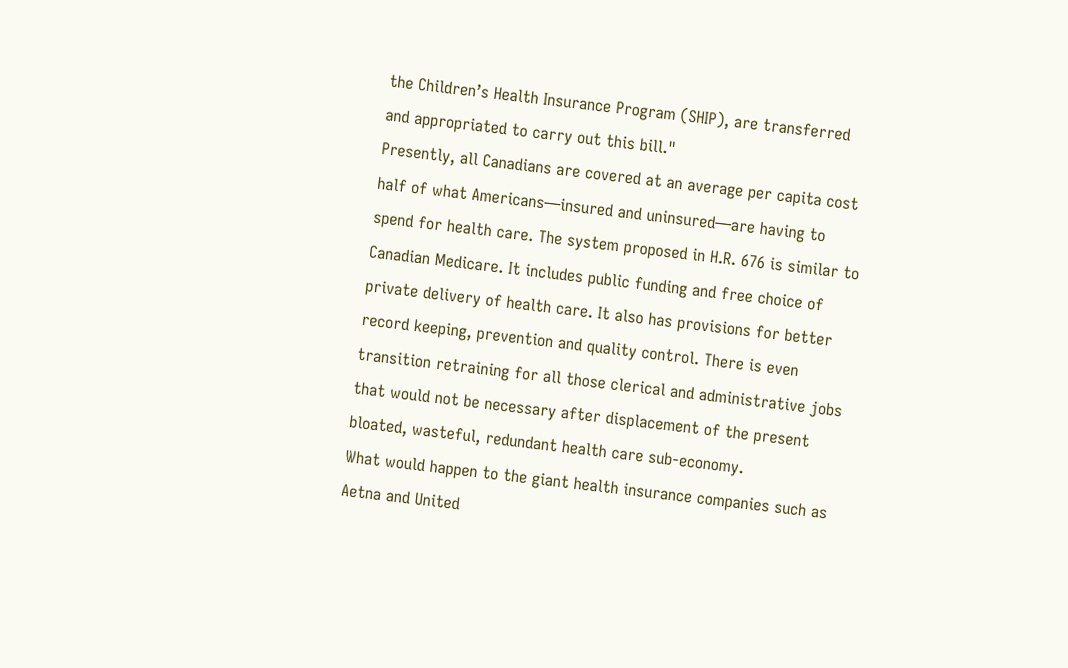the Children’s Health Insurance Program (SHIP), are transferred and appropriated to carry out this bill."
Presently, all Canadians are covered at an average per capita cost half of what Americans—insured and uninsured—are having to spend for health care. The system proposed in H.R. 676 is similar to Canadian Medicare. It includes public funding and free choice of private delivery of health care. It also has provisions for better record keeping, prevention and quality control. There is even transition retraining for all those clerical and administrative jobs that would not be necessary after displacement of the present bloated, wasteful, redundant health care sub-economy.
What would happen to the giant health insurance companies such as Aetna and United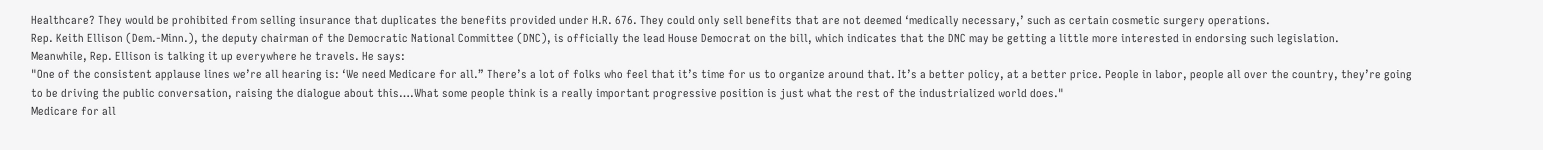Healthcare? They would be prohibited from selling insurance that duplicates the benefits provided under H.R. 676. They could only sell benefits that are not deemed ‘medically necessary,’ such as certain cosmetic surgery operations.
Rep. Keith Ellison (Dem.-Minn.), the deputy chairman of the Democratic National Committee (DNC), is officially the lead House Democrat on the bill, which indicates that the DNC may be getting a little more interested in endorsing such legislation.
Meanwhile, Rep. Ellison is talking it up everywhere he travels. He says:
"One of the consistent applause lines we’re all hearing is: ‘We need Medicare for all.” There’s a lot of folks who feel that it’s time for us to organize around that. It’s a better policy, at a better price. People in labor, people all over the country, they’re going to be driving the public conversation, raising the dialogue about this….What some people think is a really important progressive position is just what the rest of the industrialized world does."
Medicare for all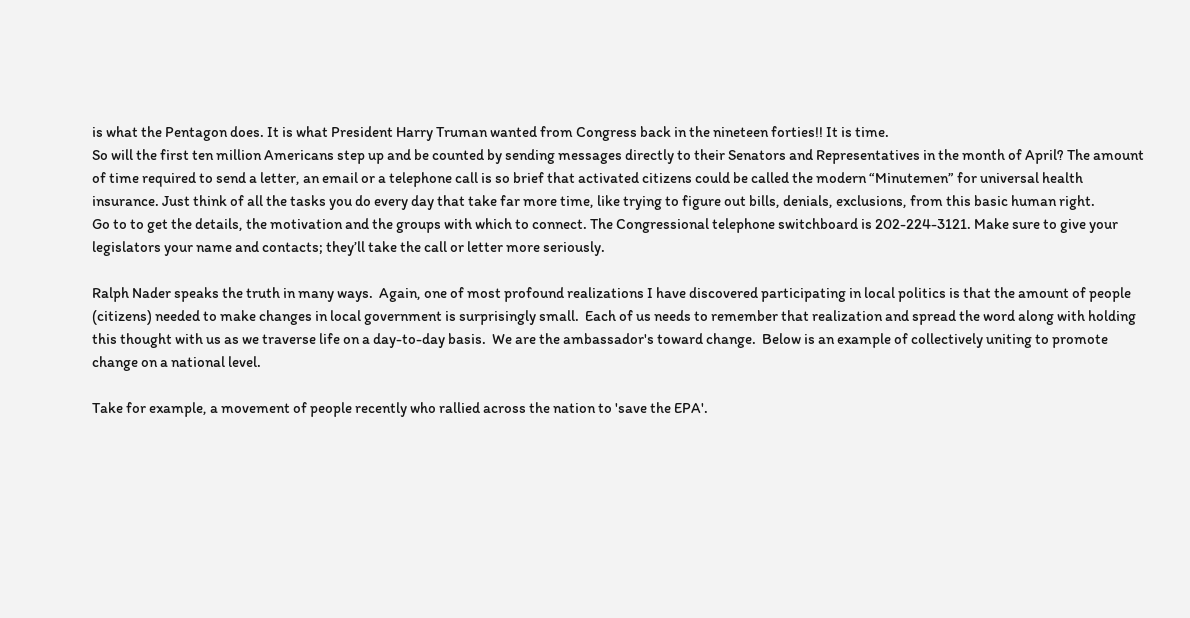is what the Pentagon does. It is what President Harry Truman wanted from Congress back in the nineteen forties!! It is time.
So will the first ten million Americans step up and be counted by sending messages directly to their Senators and Representatives in the month of April? The amount of time required to send a letter, an email or a telephone call is so brief that activated citizens could be called the modern “Minutemen” for universal health insurance. Just think of all the tasks you do every day that take far more time, like trying to figure out bills, denials, exclusions, from this basic human right.
Go to to get the details, the motivation and the groups with which to connect. The Congressional telephone switchboard is 202-224-3121. Make sure to give your legislators your name and contacts; they’ll take the call or letter more seriously.

Ralph Nader speaks the truth in many ways.  Again, one of most profound realizations I have discovered participating in local politics is that the amount of people (citizens) needed to make changes in local government is surprisingly small.  Each of us needs to remember that realization and spread the word along with holding this thought with us as we traverse life on a day-to-day basis.  We are the ambassador's toward change.  Below is an example of collectively uniting to promote change on a national level.

Take for example, a movement of people recently who rallied across the nation to 'save the EPA'.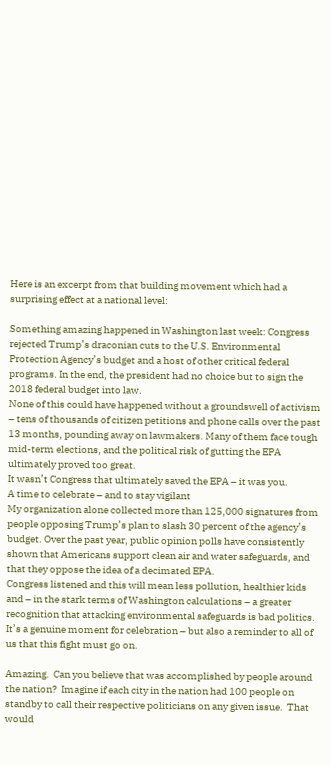Here is an excerpt from that building movement which had a surprising effect at a national level:

Something amazing happened in Washington last week: Congress rejected Trump’s draconian cuts to the U.S. Environmental Protection Agency’s budget and a host of other critical federal programs. In the end, the president had no choice but to sign the 2018 federal budget into law.
None of this could have happened without a groundswell of activism – tens of thousands of citizen petitions and phone calls over the past 13 months, pounding away on lawmakers. Many of them face tough mid-term elections, and the political risk of gutting the EPA ultimately proved too great.
It wasn’t Congress that ultimately saved the EPA – it was you.
A time to celebrate – and to stay vigilant
My organization alone collected more than 125,000 signatures from people opposing Trump’s plan to slash 30 percent of the agency’s budget. Over the past year, public opinion polls have consistently shown that Americans support clean air and water safeguards, and that they oppose the idea of a decimated EPA.
Congress listened and this will mean less pollution, healthier kids and – in the stark terms of Washington calculations – a greater recognition that attacking environmental safeguards is bad politics.
It’s a genuine moment for celebration – but also a reminder to all of us that this fight must go on.

Amazing.  Can you believe that was accomplished by people around the nation?  Imagine if each city in the nation had 100 people on standby to call their respective politicians on any given issue.  That would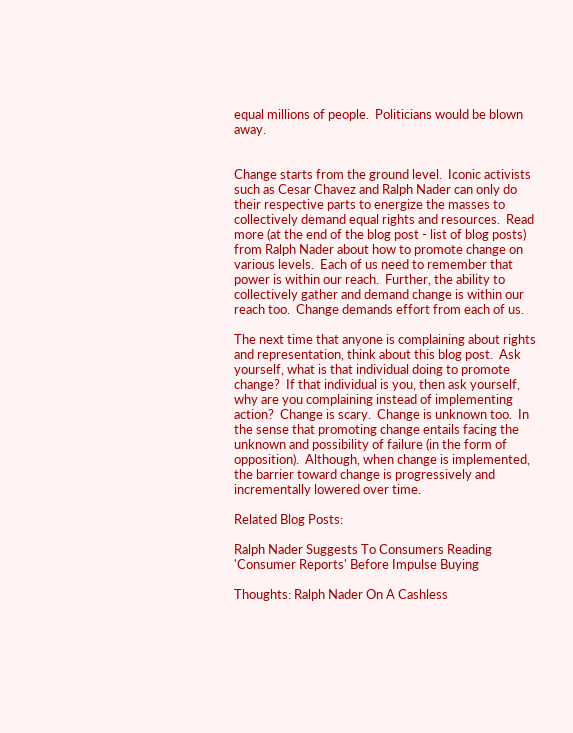equal millions of people.  Politicians would be blown away.


Change starts from the ground level.  Iconic activists such as Cesar Chavez and Ralph Nader can only do their respective parts to energize the masses to collectively demand equal rights and resources.  Read more (at the end of the blog post - list of blog posts) from Ralph Nader about how to promote change on various levels.  Each of us need to remember that power is within our reach.  Further, the ability to collectively gather and demand change is within our reach too.  Change demands effort from each of us.

The next time that anyone is complaining about rights and representation, think about this blog post.  Ask yourself, what is that individual doing to promote change?  If that individual is you, then ask yourself, why are you complaining instead of implementing action?  Change is scary.  Change is unknown too.  In the sense that promoting change entails facing the unknown and possibility of failure (in the form of opposition).  Although, when change is implemented, the barrier toward change is progressively and incrementally lowered over time.

Related Blog Posts:

Ralph Nader Suggests To Consumers Reading 'Consumer Reports' Before Impulse Buying

Thoughts: Ralph Nader On A Cashless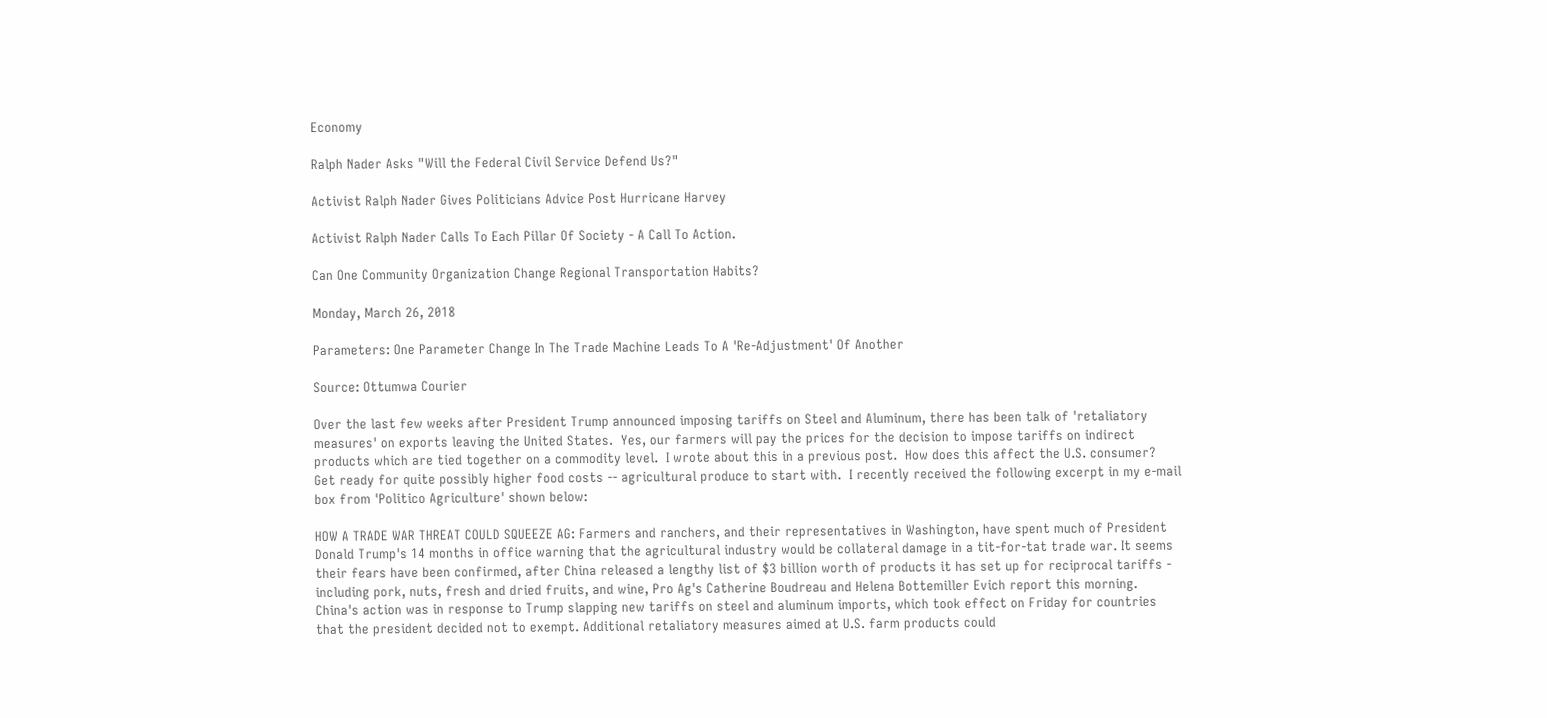Economy

Ralph Nader Asks "Will the Federal Civil Service Defend Us?"

Activist Ralph Nader Gives Politicians Advice Post Hurricane Harvey

Activist Ralph Nader Calls To Each Pillar Of Society - A Call To Action.

Can One Community Organization Change Regional Transportation Habits?

Monday, March 26, 2018

Parameters: One Parameter Change In The Trade Machine Leads To A 'Re-Adjustment' Of Another

Source: Ottumwa Courier

Over the last few weeks after President Trump announced imposing tariffs on Steel and Aluminum, there has been talk of 'retaliatory measures' on exports leaving the United States.  Yes, our farmers will pay the prices for the decision to impose tariffs on indirect products which are tied together on a commodity level.  I wrote about this in a previous post.  How does this affect the U.S. consumer?  Get ready for quite possibly higher food costs -- agricultural produce to start with.  I recently received the following excerpt in my e-mail box from 'Politico Agriculture' shown below:

HOW A TRADE WAR THREAT COULD SQUEEZE AG: Farmers and ranchers, and their representatives in Washington, have spent much of President Donald Trump's 14 months in office warning that the agricultural industry would be collateral damage in a tit-for-tat trade war. It seems their fears have been confirmed, after China released a lengthy list of $3 billion worth of products it has set up for reciprocal tariffs - including pork, nuts, fresh and dried fruits, and wine, Pro Ag's Catherine Boudreau and Helena Bottemiller Evich report this morning.
China's action was in response to Trump slapping new tariffs on steel and aluminum imports, which took effect on Friday for countries that the president decided not to exempt. Additional retaliatory measures aimed at U.S. farm products could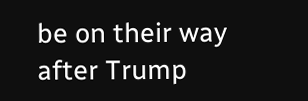be on their way after Trump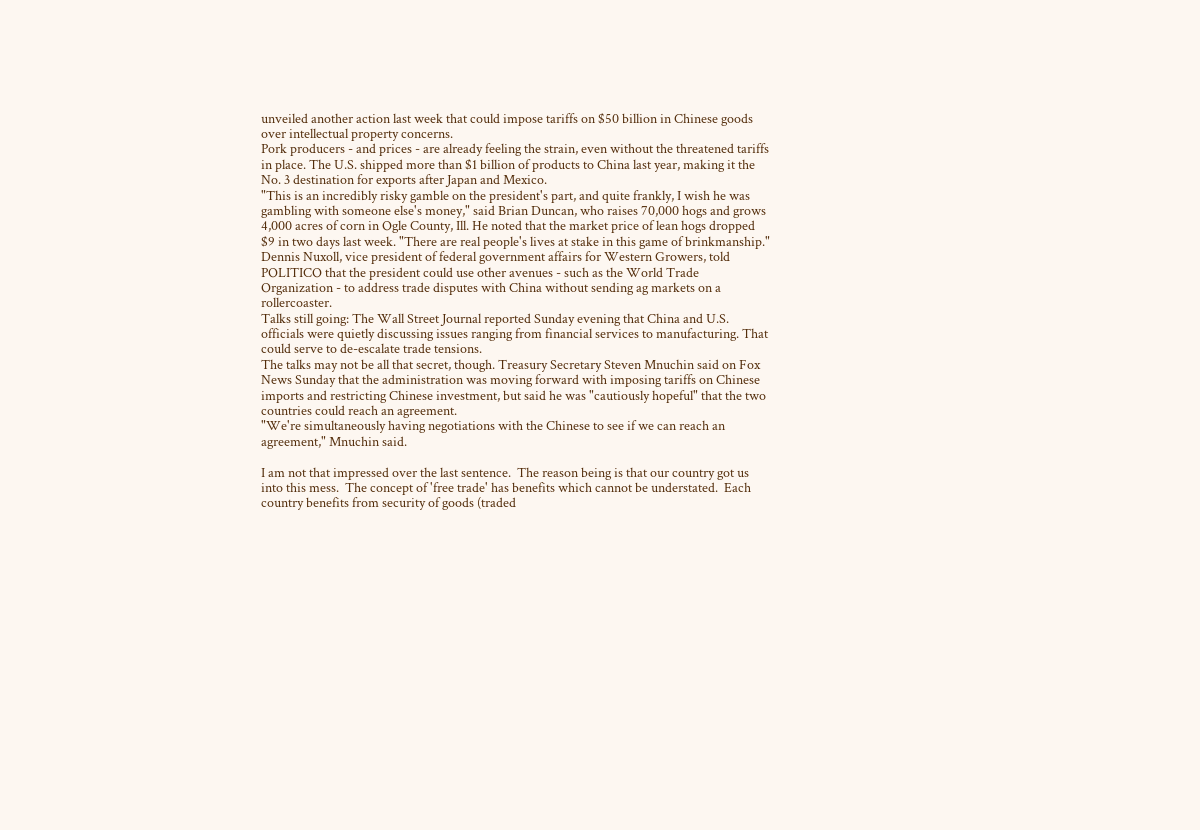unveiled another action last week that could impose tariffs on $50 billion in Chinese goods over intellectual property concerns.
Pork producers - and prices - are already feeling the strain, even without the threatened tariffs in place. The U.S. shipped more than $1 billion of products to China last year, making it the No. 3 destination for exports after Japan and Mexico.
"This is an incredibly risky gamble on the president's part, and quite frankly, I wish he was gambling with someone else's money," said Brian Duncan, who raises 70,000 hogs and grows 4,000 acres of corn in Ogle County, Ill. He noted that the market price of lean hogs dropped $9 in two days last week. "There are real people's lives at stake in this game of brinkmanship."
Dennis Nuxoll, vice president of federal government affairs for Western Growers, told POLITICO that the president could use other avenues - such as the World Trade Organization - to address trade disputes with China without sending ag markets on a rollercoaster.
Talks still going: The Wall Street Journal reported Sunday evening that China and U.S. officials were quietly discussing issues ranging from financial services to manufacturing. That could serve to de-escalate trade tensions.
The talks may not be all that secret, though. Treasury Secretary Steven Mnuchin said on Fox News Sunday that the administration was moving forward with imposing tariffs on Chinese imports and restricting Chinese investment, but said he was "cautiously hopeful" that the two countries could reach an agreement.
"We're simultaneously having negotiations with the Chinese to see if we can reach an agreement," Mnuchin said.

I am not that impressed over the last sentence.  The reason being is that our country got us into this mess.  The concept of 'free trade' has benefits which cannot be understated.  Each country benefits from security of goods (traded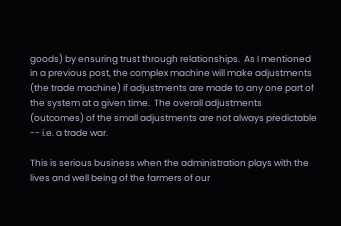goods) by ensuring trust through relationships.  As I mentioned in a previous post, the complex machine will make adjustments (the trade machine) if adjustments are made to any one part of the system at a given time.  The overall adjustments (outcomes) of the small adjustments are not always predictable -- i.e. a trade war.

This is serious business when the administration plays with the lives and well being of the farmers of our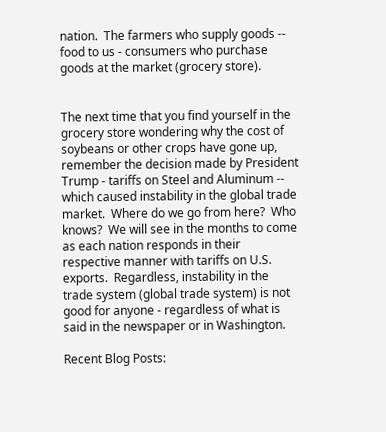nation.  The farmers who supply goods -- food to us - consumers who purchase goods at the market (grocery store).


The next time that you find yourself in the grocery store wondering why the cost of soybeans or other crops have gone up, remember the decision made by President Trump - tariffs on Steel and Aluminum -- which caused instability in the global trade market.  Where do we go from here?  Who knows?  We will see in the months to come as each nation responds in their respective manner with tariffs on U.S. exports.  Regardless, instability in the trade system (global trade system) is not good for anyone - regardless of what is said in the newspaper or in Washington.

Recent Blog Posts: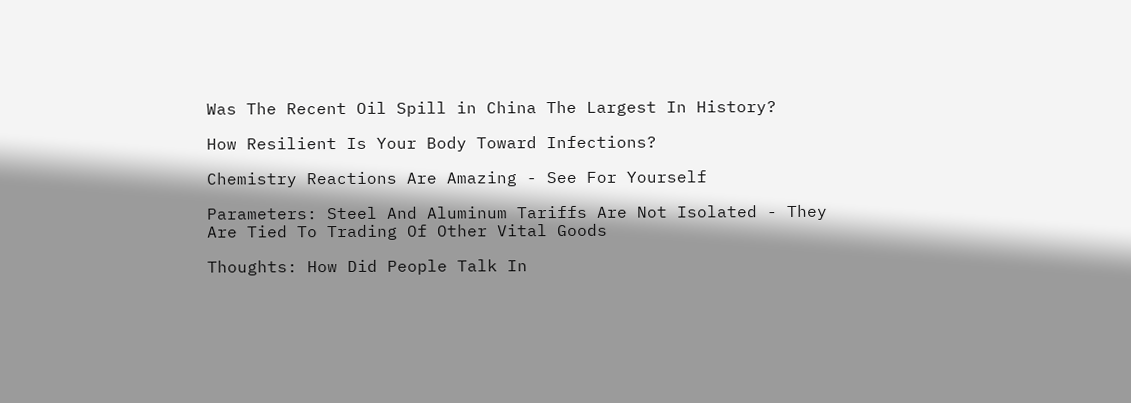Was The Recent Oil Spill in China The Largest In History?

How Resilient Is Your Body Toward Infections?

Chemistry Reactions Are Amazing - See For Yourself

Parameters: Steel And Aluminum Tariffs Are Not Isolated - They Are Tied To Trading Of Other Vital Goods

Thoughts: How Did People Talk In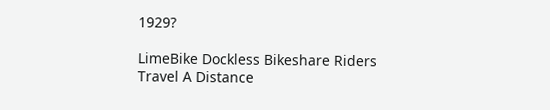1929?

LimeBike Dockless Bikeshare Riders Travel A Distance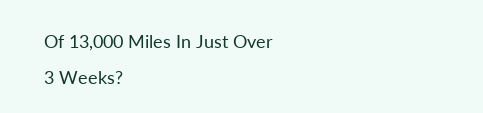Of 13,000 Miles In Just Over 3 Weeks?